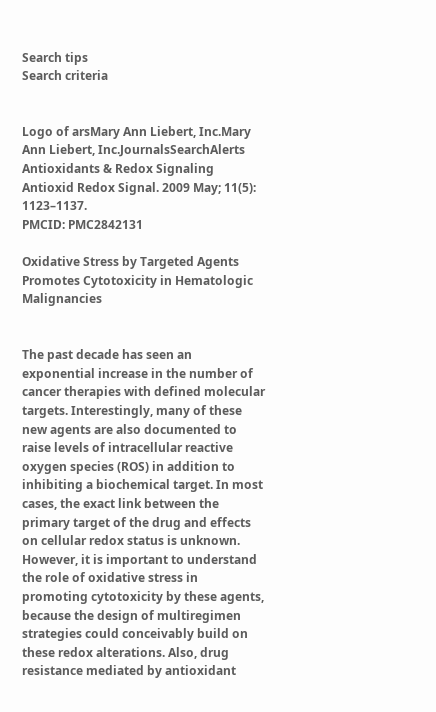Search tips
Search criteria


Logo of arsMary Ann Liebert, Inc.Mary Ann Liebert, Inc.JournalsSearchAlerts
Antioxidants & Redox Signaling
Antioxid Redox Signal. 2009 May; 11(5): 1123–1137.
PMCID: PMC2842131

Oxidative Stress by Targeted Agents Promotes Cytotoxicity in Hematologic Malignancies


The past decade has seen an exponential increase in the number of cancer therapies with defined molecular targets. Interestingly, many of these new agents are also documented to raise levels of intracellular reactive oxygen species (ROS) in addition to inhibiting a biochemical target. In most cases, the exact link between the primary target of the drug and effects on cellular redox status is unknown. However, it is important to understand the role of oxidative stress in promoting cytotoxicity by these agents, because the design of multiregimen strategies could conceivably build on these redox alterations. Also, drug resistance mediated by antioxidant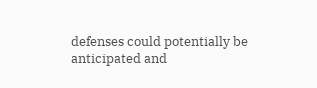defenses could potentially be anticipated and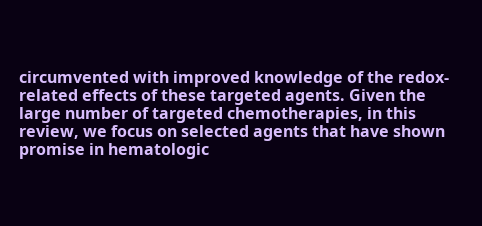circumvented with improved knowledge of the redox-related effects of these targeted agents. Given the large number of targeted chemotherapies, in this review, we focus on selected agents that have shown promise in hematologic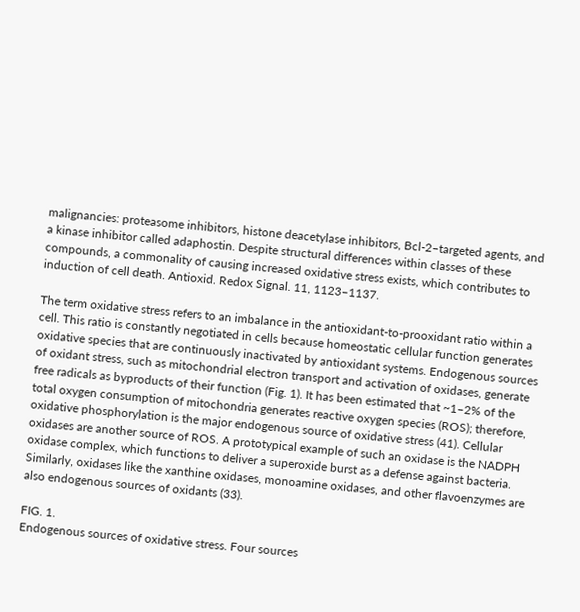malignancies: proteasome inhibitors, histone deacetylase inhibitors, Bcl-2–targeted agents, and a kinase inhibitor called adaphostin. Despite structural differences within classes of these compounds, a commonality of causing increased oxidative stress exists, which contributes to induction of cell death. Antioxid. Redox Signal. 11, 1123–1137.

The term oxidative stress refers to an imbalance in the antioxidant-to-prooxidant ratio within a cell. This ratio is constantly negotiated in cells because homeostatic cellular function generates oxidative species that are continuously inactivated by antioxidant systems. Endogenous sources of oxidant stress, such as mitochondrial electron transport and activation of oxidases, generate free radicals as byproducts of their function (Fig. 1). It has been estimated that ~1–2% of the total oxygen consumption of mitochondria generates reactive oxygen species (ROS); therefore, oxidative phosphorylation is the major endogenous source of oxidative stress (41). Cellular oxidases are another source of ROS. A prototypical example of such an oxidase is the NADPH oxidase complex, which functions to deliver a superoxide burst as a defense against bacteria. Similarly, oxidases like the xanthine oxidases, monoamine oxidases, and other flavoenzymes are also endogenous sources of oxidants (33).

FIG. 1.
Endogenous sources of oxidative stress. Four sources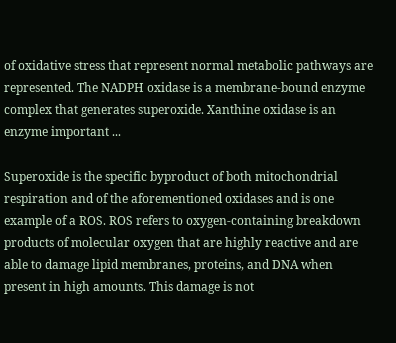of oxidative stress that represent normal metabolic pathways are represented. The NADPH oxidase is a membrane-bound enzyme complex that generates superoxide. Xanthine oxidase is an enzyme important ...

Superoxide is the specific byproduct of both mitochondrial respiration and of the aforementioned oxidases and is one example of a ROS. ROS refers to oxygen-containing breakdown products of molecular oxygen that are highly reactive and are able to damage lipid membranes, proteins, and DNA when present in high amounts. This damage is not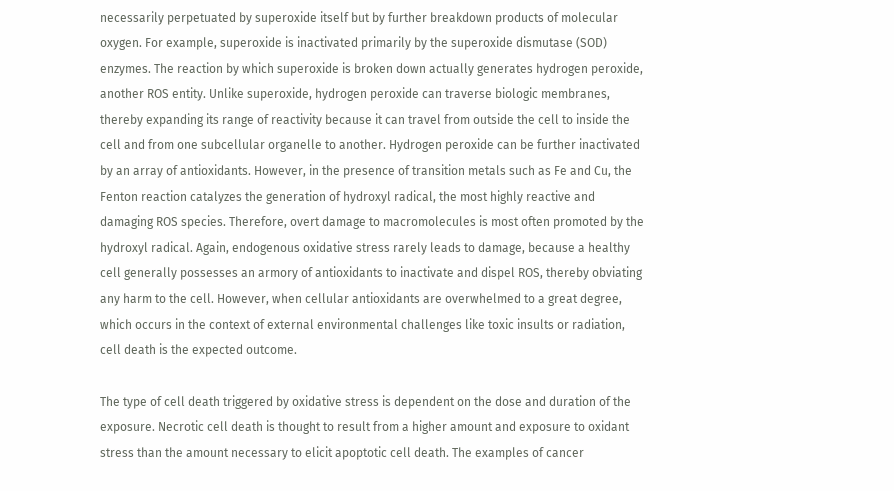necessarily perpetuated by superoxide itself but by further breakdown products of molecular oxygen. For example, superoxide is inactivated primarily by the superoxide dismutase (SOD) enzymes. The reaction by which superoxide is broken down actually generates hydrogen peroxide, another ROS entity. Unlike superoxide, hydrogen peroxide can traverse biologic membranes, thereby expanding its range of reactivity because it can travel from outside the cell to inside the cell and from one subcellular organelle to another. Hydrogen peroxide can be further inactivated by an array of antioxidants. However, in the presence of transition metals such as Fe and Cu, the Fenton reaction catalyzes the generation of hydroxyl radical, the most highly reactive and damaging ROS species. Therefore, overt damage to macromolecules is most often promoted by the hydroxyl radical. Again, endogenous oxidative stress rarely leads to damage, because a healthy cell generally possesses an armory of antioxidants to inactivate and dispel ROS, thereby obviating any harm to the cell. However, when cellular antioxidants are overwhelmed to a great degree, which occurs in the context of external environmental challenges like toxic insults or radiation, cell death is the expected outcome.

The type of cell death triggered by oxidative stress is dependent on the dose and duration of the exposure. Necrotic cell death is thought to result from a higher amount and exposure to oxidant stress than the amount necessary to elicit apoptotic cell death. The examples of cancer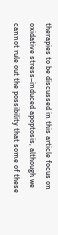therapies to be discussed in this article focus on oxidative stress–induced apoptosis, although we cannot rule out the possibility that some of these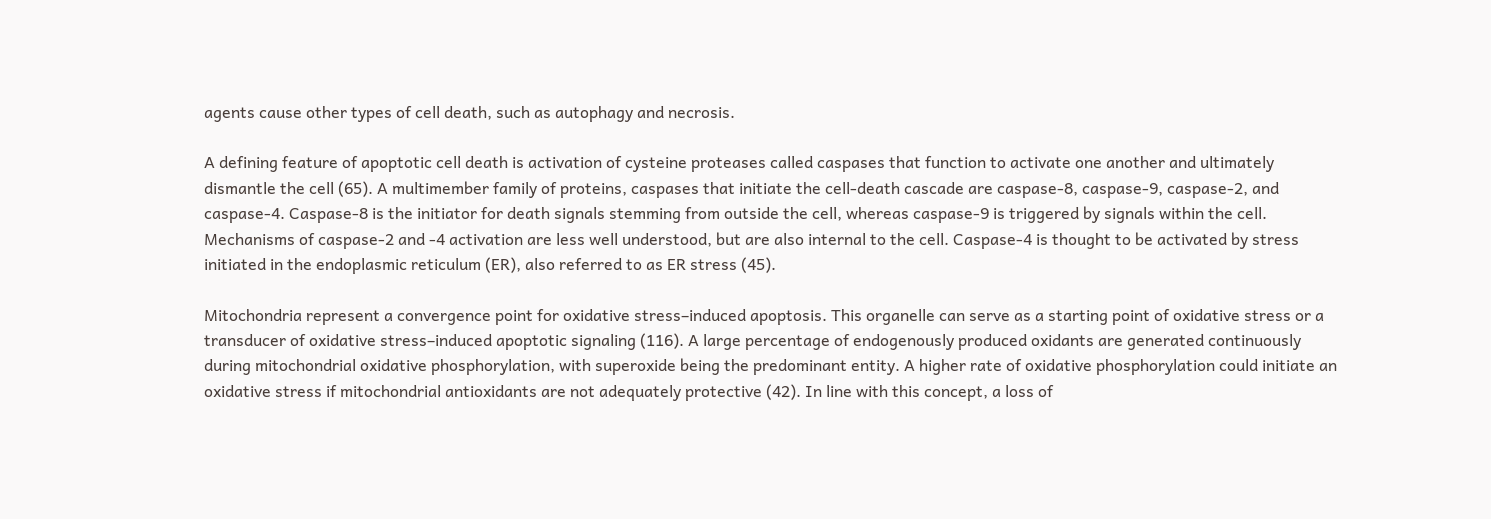agents cause other types of cell death, such as autophagy and necrosis.

A defining feature of apoptotic cell death is activation of cysteine proteases called caspases that function to activate one another and ultimately dismantle the cell (65). A multimember family of proteins, caspases that initiate the cell-death cascade are caspase-8, caspase-9, caspase-2, and caspase-4. Caspase-8 is the initiator for death signals stemming from outside the cell, whereas caspase-9 is triggered by signals within the cell. Mechanisms of caspase-2 and -4 activation are less well understood, but are also internal to the cell. Caspase-4 is thought to be activated by stress initiated in the endoplasmic reticulum (ER), also referred to as ER stress (45).

Mitochondria represent a convergence point for oxidative stress–induced apoptosis. This organelle can serve as a starting point of oxidative stress or a transducer of oxidative stress–induced apoptotic signaling (116). A large percentage of endogenously produced oxidants are generated continuously during mitochondrial oxidative phosphorylation, with superoxide being the predominant entity. A higher rate of oxidative phosphorylation could initiate an oxidative stress if mitochondrial antioxidants are not adequately protective (42). In line with this concept, a loss of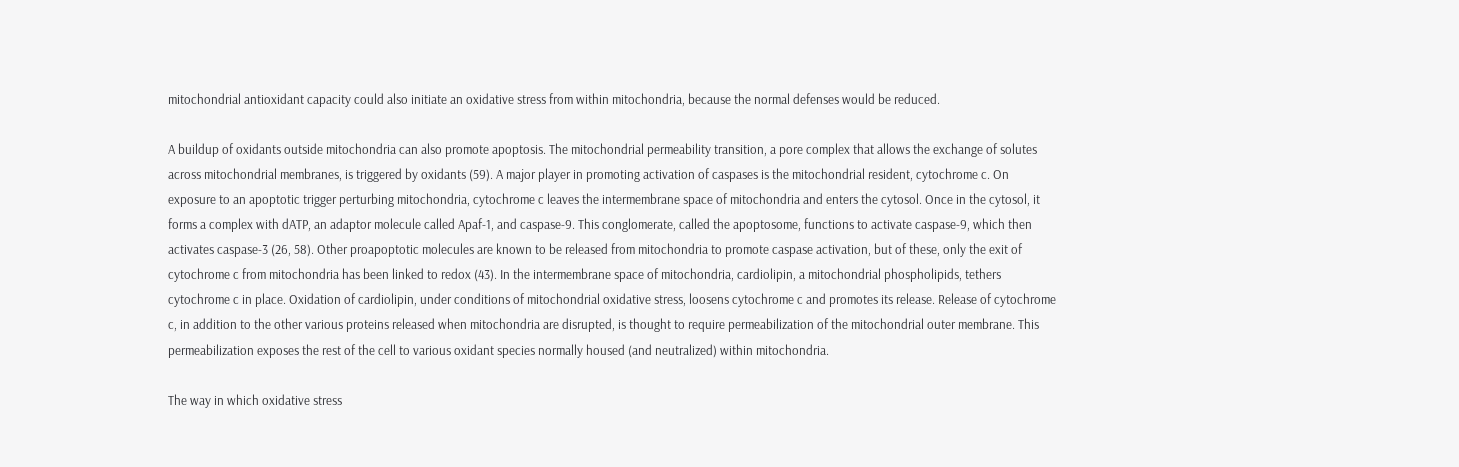mitochondrial antioxidant capacity could also initiate an oxidative stress from within mitochondria, because the normal defenses would be reduced.

A buildup of oxidants outside mitochondria can also promote apoptosis. The mitochondrial permeability transition, a pore complex that allows the exchange of solutes across mitochondrial membranes, is triggered by oxidants (59). A major player in promoting activation of caspases is the mitochondrial resident, cytochrome c. On exposure to an apoptotic trigger perturbing mitochondria, cytochrome c leaves the intermembrane space of mitochondria and enters the cytosol. Once in the cytosol, it forms a complex with dATP, an adaptor molecule called Apaf-1, and caspase-9. This conglomerate, called the apoptosome, functions to activate caspase-9, which then activates caspase-3 (26, 58). Other proapoptotic molecules are known to be released from mitochondria to promote caspase activation, but of these, only the exit of cytochrome c from mitochondria has been linked to redox (43). In the intermembrane space of mitochondria, cardiolipin, a mitochondrial phospholipids, tethers cytochrome c in place. Oxidation of cardiolipin, under conditions of mitochondrial oxidative stress, loosens cytochrome c and promotes its release. Release of cytochrome c, in addition to the other various proteins released when mitochondria are disrupted, is thought to require permeabilization of the mitochondrial outer membrane. This permeabilization exposes the rest of the cell to various oxidant species normally housed (and neutralized) within mitochondria.

The way in which oxidative stress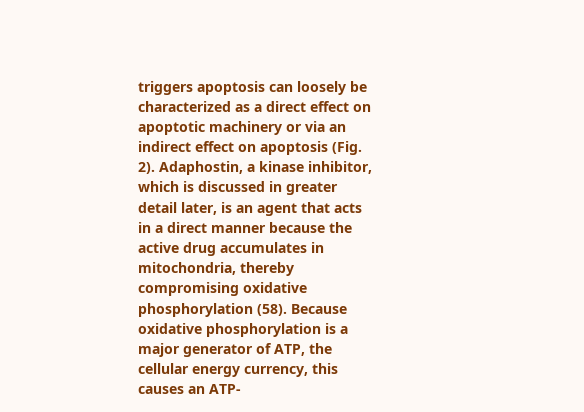triggers apoptosis can loosely be characterized as a direct effect on apoptotic machinery or via an indirect effect on apoptosis (Fig. 2). Adaphostin, a kinase inhibitor, which is discussed in greater detail later, is an agent that acts in a direct manner because the active drug accumulates in mitochondria, thereby compromising oxidative phosphorylation (58). Because oxidative phosphorylation is a major generator of ATP, the cellular energy currency, this causes an ATP-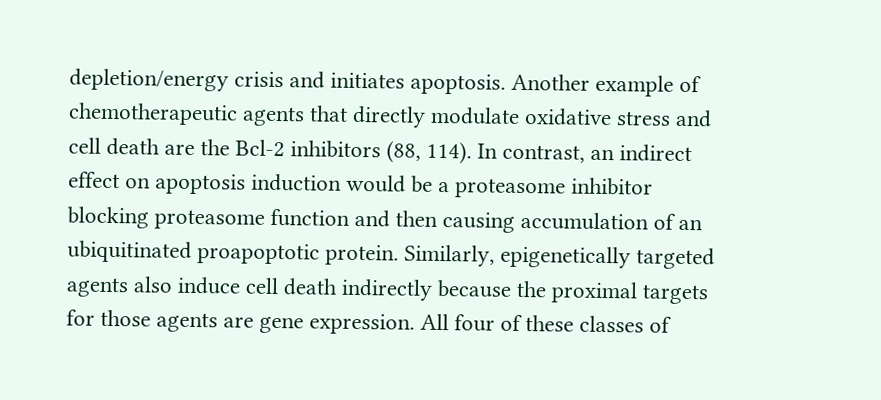depletion/energy crisis and initiates apoptosis. Another example of chemotherapeutic agents that directly modulate oxidative stress and cell death are the Bcl-2 inhibitors (88, 114). In contrast, an indirect effect on apoptosis induction would be a proteasome inhibitor blocking proteasome function and then causing accumulation of an ubiquitinated proapoptotic protein. Similarly, epigenetically targeted agents also induce cell death indirectly because the proximal targets for those agents are gene expression. All four of these classes of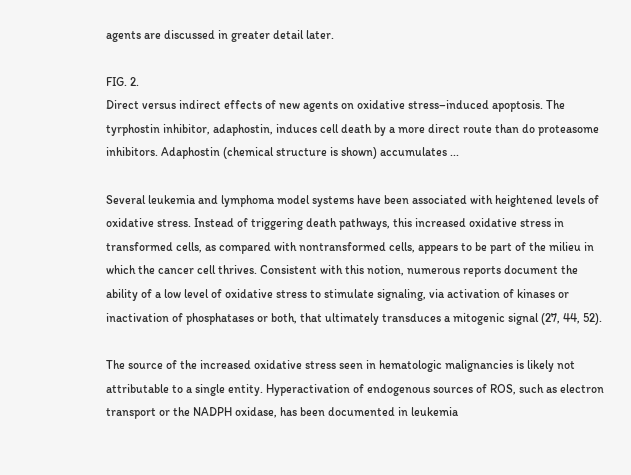agents are discussed in greater detail later.

FIG. 2.
Direct versus indirect effects of new agents on oxidative stress–induced apoptosis. The tyrphostin inhibitor, adaphostin, induces cell death by a more direct route than do proteasome inhibitors. Adaphostin (chemical structure is shown) accumulates ...

Several leukemia and lymphoma model systems have been associated with heightened levels of oxidative stress. Instead of triggering death pathways, this increased oxidative stress in transformed cells, as compared with nontransformed cells, appears to be part of the milieu in which the cancer cell thrives. Consistent with this notion, numerous reports document the ability of a low level of oxidative stress to stimulate signaling, via activation of kinases or inactivation of phosphatases or both, that ultimately transduces a mitogenic signal (27, 44, 52).

The source of the increased oxidative stress seen in hematologic malignancies is likely not attributable to a single entity. Hyperactivation of endogenous sources of ROS, such as electron transport or the NADPH oxidase, has been documented in leukemia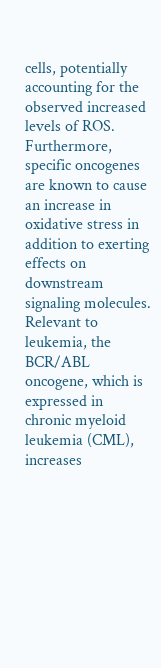cells, potentially accounting for the observed increased levels of ROS. Furthermore, specific oncogenes are known to cause an increase in oxidative stress in addition to exerting effects on downstream signaling molecules. Relevant to leukemia, the BCR/ABL oncogene, which is expressed in chronic myeloid leukemia (CML), increases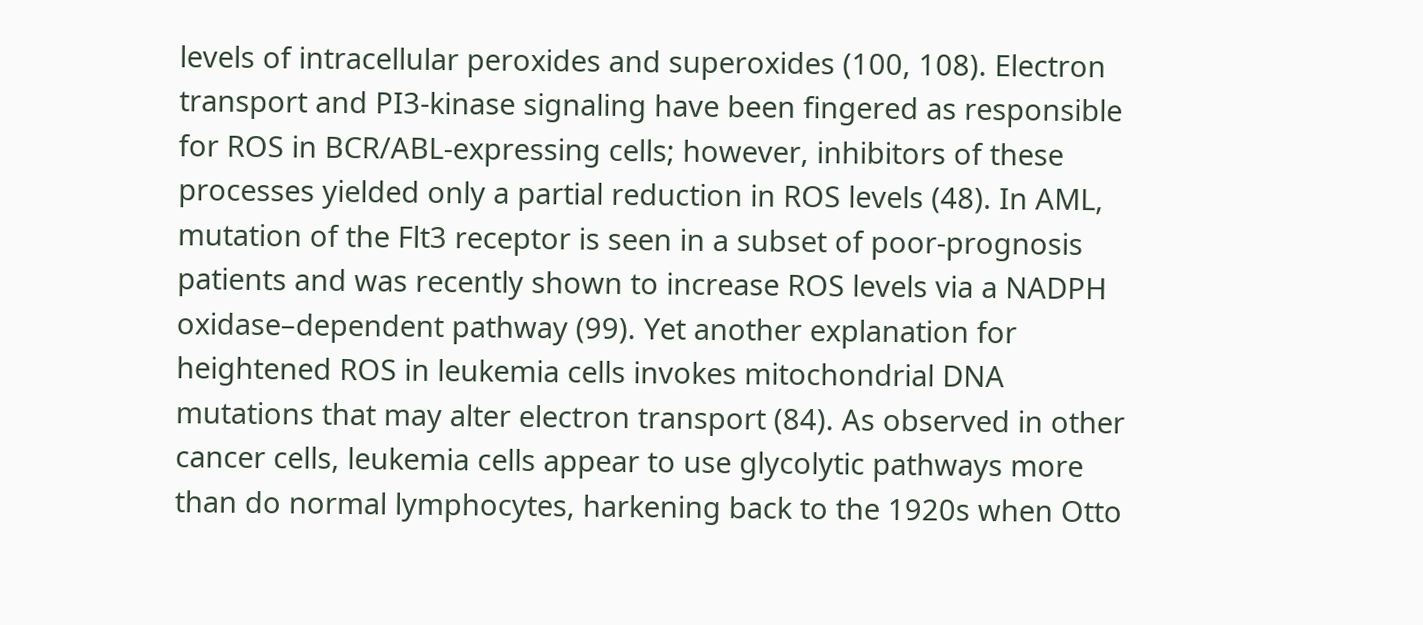levels of intracellular peroxides and superoxides (100, 108). Electron transport and PI3-kinase signaling have been fingered as responsible for ROS in BCR/ABL-expressing cells; however, inhibitors of these processes yielded only a partial reduction in ROS levels (48). In AML, mutation of the Flt3 receptor is seen in a subset of poor-prognosis patients and was recently shown to increase ROS levels via a NADPH oxidase–dependent pathway (99). Yet another explanation for heightened ROS in leukemia cells invokes mitochondrial DNA mutations that may alter electron transport (84). As observed in other cancer cells, leukemia cells appear to use glycolytic pathways more than do normal lymphocytes, harkening back to the 1920s when Otto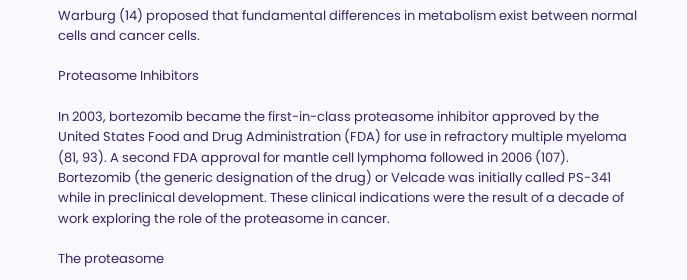Warburg (14) proposed that fundamental differences in metabolism exist between normal cells and cancer cells.

Proteasome Inhibitors

In 2003, bortezomib became the first-in-class proteasome inhibitor approved by the United States Food and Drug Administration (FDA) for use in refractory multiple myeloma (81, 93). A second FDA approval for mantle cell lymphoma followed in 2006 (107). Bortezomib (the generic designation of the drug) or Velcade was initially called PS-341 while in preclinical development. These clinical indications were the result of a decade of work exploring the role of the proteasome in cancer.

The proteasome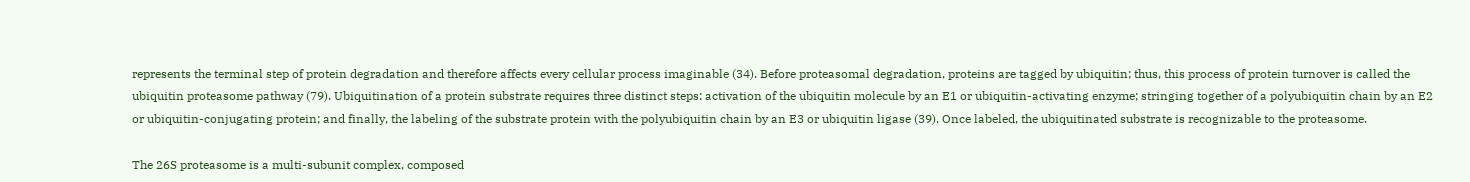represents the terminal step of protein degradation and therefore affects every cellular process imaginable (34). Before proteasomal degradation, proteins are tagged by ubiquitin; thus, this process of protein turnover is called the ubiquitin proteasome pathway (79). Ubiquitination of a protein substrate requires three distinct steps: activation of the ubiquitin molecule by an E1 or ubiquitin-activating enzyme; stringing together of a polyubiquitin chain by an E2 or ubiquitin-conjugating protein; and finally, the labeling of the substrate protein with the polyubiquitin chain by an E3 or ubiquitin ligase (39). Once labeled, the ubiquitinated substrate is recognizable to the proteasome.

The 26S proteasome is a multi-subunit complex, composed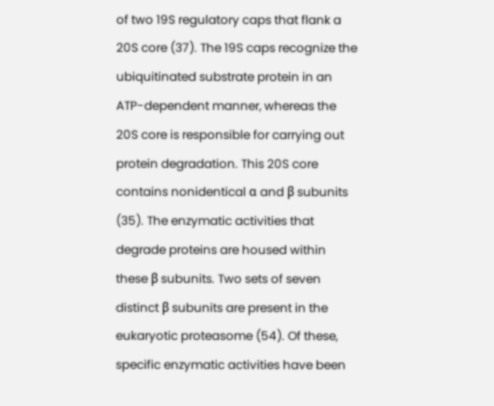of two 19S regulatory caps that flank a 20S core (37). The 19S caps recognize the ubiquitinated substrate protein in an ATP-dependent manner, whereas the 20S core is responsible for carrying out protein degradation. This 20S core contains nonidentical α and β subunits (35). The enzymatic activities that degrade proteins are housed within these β subunits. Two sets of seven distinct β subunits are present in the eukaryotic proteasome (54). Of these, specific enzymatic activities have been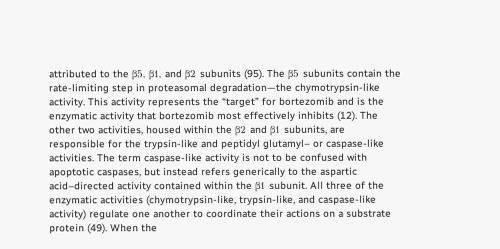attributed to the β5, β1, and β2 subunits (95). The β5 subunits contain the rate-limiting step in proteasomal degradation—the chymotrypsin-like activity. This activity represents the “target” for bortezomib and is the enzymatic activity that bortezomib most effectively inhibits (12). The other two activities, housed within the β2 and β1 subunits, are responsible for the trypsin-like and peptidyl glutamyl– or caspase-like activities. The term caspase-like activity is not to be confused with apoptotic caspases, but instead refers generically to the aspartic acid–directed activity contained within the β1 subunit. All three of the enzymatic activities (chymotrypsin-like, trypsin-like, and caspase-like activity) regulate one another to coordinate their actions on a substrate protein (49). When the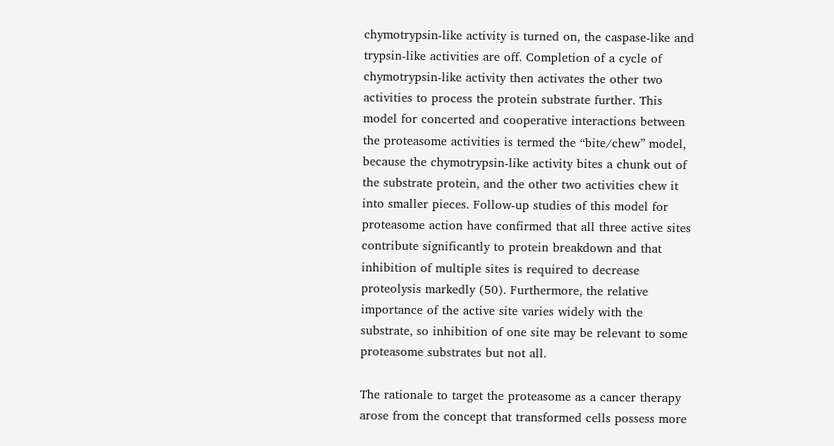chymotrypsin-like activity is turned on, the caspase-like and trypsin-like activities are off. Completion of a cycle of chymotrypsin-like activity then activates the other two activities to process the protein substrate further. This model for concerted and cooperative interactions between the proteasome activities is termed the “bite/chew” model, because the chymotrypsin-like activity bites a chunk out of the substrate protein, and the other two activities chew it into smaller pieces. Follow-up studies of this model for proteasome action have confirmed that all three active sites contribute significantly to protein breakdown and that inhibition of multiple sites is required to decrease proteolysis markedly (50). Furthermore, the relative importance of the active site varies widely with the substrate, so inhibition of one site may be relevant to some proteasome substrates but not all.

The rationale to target the proteasome as a cancer therapy arose from the concept that transformed cells possess more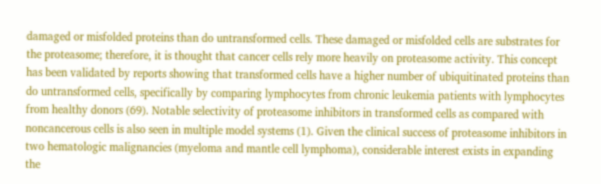damaged or misfolded proteins than do untransformed cells. These damaged or misfolded cells are substrates for the proteasome; therefore, it is thought that cancer cells rely more heavily on proteasome activity. This concept has been validated by reports showing that transformed cells have a higher number of ubiquitinated proteins than do untransformed cells, specifically by comparing lymphocytes from chronic leukemia patients with lymphocytes from healthy donors (69). Notable selectivity of proteasome inhibitors in transformed cells as compared with noncancerous cells is also seen in multiple model systems (1). Given the clinical success of proteasome inhibitors in two hematologic malignancies (myeloma and mantle cell lymphoma), considerable interest exists in expanding the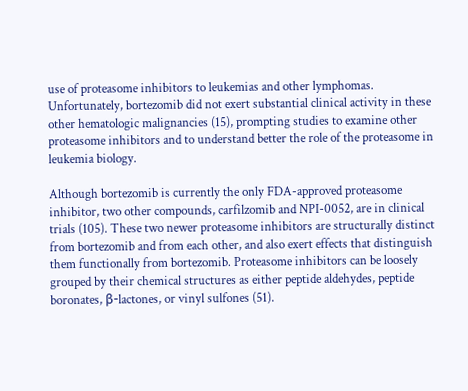use of proteasome inhibitors to leukemias and other lymphomas. Unfortunately, bortezomib did not exert substantial clinical activity in these other hematologic malignancies (15), prompting studies to examine other proteasome inhibitors and to understand better the role of the proteasome in leukemia biology.

Although bortezomib is currently the only FDA-approved proteasome inhibitor, two other compounds, carfilzomib and NPI-0052, are in clinical trials (105). These two newer proteasome inhibitors are structurally distinct from bortezomib and from each other, and also exert effects that distinguish them functionally from bortezomib. Proteasome inhibitors can be loosely grouped by their chemical structures as either peptide aldehydes, peptide boronates, β-lactones, or vinyl sulfones (51).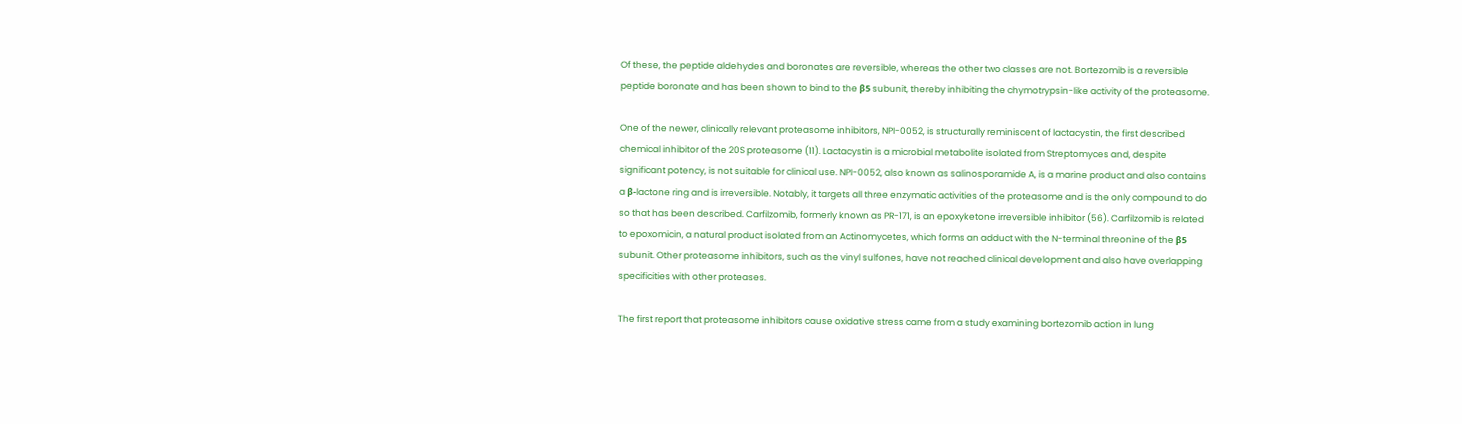Of these, the peptide aldehydes and boronates are reversible, whereas the other two classes are not. Bortezomib is a reversible peptide boronate and has been shown to bind to the β5 subunit, thereby inhibiting the chymotrypsin-like activity of the proteasome.

One of the newer, clinically relevant proteasome inhibitors, NPI-0052, is structurally reminiscent of lactacystin, the first described chemical inhibitor of the 20S proteasome (11). Lactacystin is a microbial metabolite isolated from Streptomyces and, despite significant potency, is not suitable for clinical use. NPI-0052, also known as salinosporamide A, is a marine product and also contains a β-lactone ring and is irreversible. Notably, it targets all three enzymatic activities of the proteasome and is the only compound to do so that has been described. Carfilzomib, formerly known as PR-171, is an epoxyketone irreversible inhibitor (56). Carfilzomib is related to epoxomicin, a natural product isolated from an Actinomycetes, which forms an adduct with the N-terminal threonine of the β5 subunit. Other proteasome inhibitors, such as the vinyl sulfones, have not reached clinical development and also have overlapping specificities with other proteases.

The first report that proteasome inhibitors cause oxidative stress came from a study examining bortezomib action in lung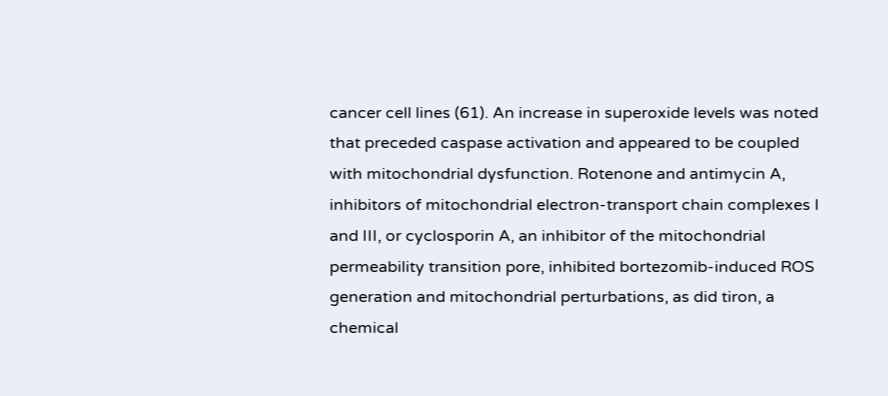cancer cell lines (61). An increase in superoxide levels was noted that preceded caspase activation and appeared to be coupled with mitochondrial dysfunction. Rotenone and antimycin A, inhibitors of mitochondrial electron-transport chain complexes I and III, or cyclosporin A, an inhibitor of the mitochondrial permeability transition pore, inhibited bortezomib-induced ROS generation and mitochondrial perturbations, as did tiron, a chemical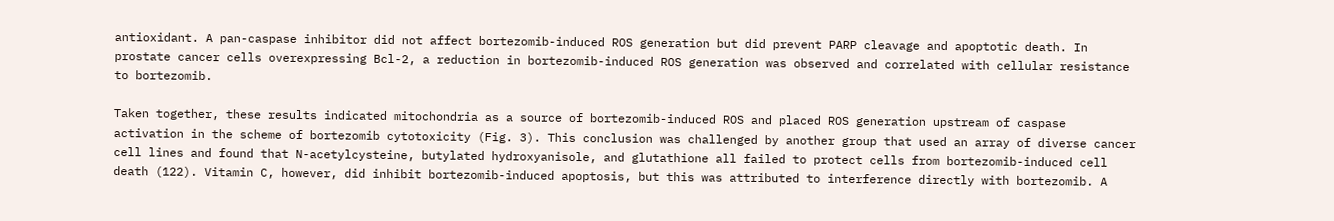antioxidant. A pan-caspase inhibitor did not affect bortezomib-induced ROS generation but did prevent PARP cleavage and apoptotic death. In prostate cancer cells overexpressing Bcl-2, a reduction in bortezomib-induced ROS generation was observed and correlated with cellular resistance to bortezomib.

Taken together, these results indicated mitochondria as a source of bortezomib-induced ROS and placed ROS generation upstream of caspase activation in the scheme of bortezomib cytotoxicity (Fig. 3). This conclusion was challenged by another group that used an array of diverse cancer cell lines and found that N-acetylcysteine, butylated hydroxyanisole, and glutathione all failed to protect cells from bortezomib-induced cell death (122). Vitamin C, however, did inhibit bortezomib-induced apoptosis, but this was attributed to interference directly with bortezomib. A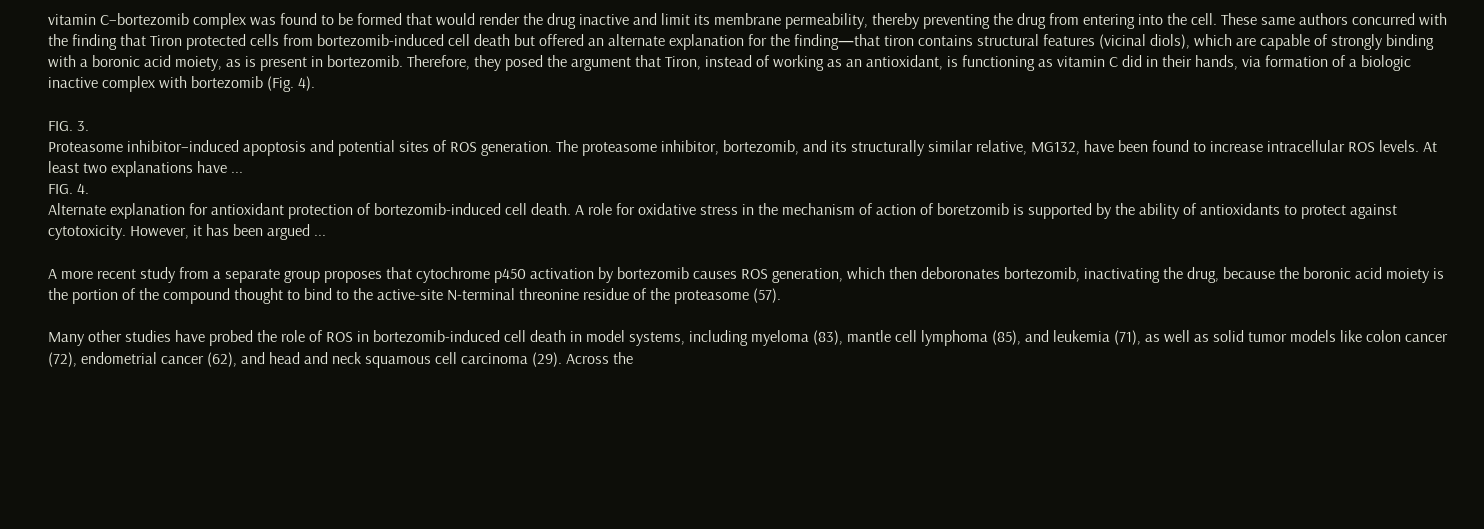vitamin C–bortezomib complex was found to be formed that would render the drug inactive and limit its membrane permeability, thereby preventing the drug from entering into the cell. These same authors concurred with the finding that Tiron protected cells from bortezomib-induced cell death but offered an alternate explanation for the finding—that tiron contains structural features (vicinal diols), which are capable of strongly binding with a boronic acid moiety, as is present in bortezomib. Therefore, they posed the argument that Tiron, instead of working as an antioxidant, is functioning as vitamin C did in their hands, via formation of a biologic inactive complex with bortezomib (Fig. 4).

FIG. 3.
Proteasome inhibitor–induced apoptosis and potential sites of ROS generation. The proteasome inhibitor, bortezomib, and its structurally similar relative, MG132, have been found to increase intracellular ROS levels. At least two explanations have ...
FIG. 4.
Alternate explanation for antioxidant protection of bortezomib-induced cell death. A role for oxidative stress in the mechanism of action of boretzomib is supported by the ability of antioxidants to protect against cytotoxicity. However, it has been argued ...

A more recent study from a separate group proposes that cytochrome p450 activation by bortezomib causes ROS generation, which then deboronates bortezomib, inactivating the drug, because the boronic acid moiety is the portion of the compound thought to bind to the active-site N-terminal threonine residue of the proteasome (57).

Many other studies have probed the role of ROS in bortezomib-induced cell death in model systems, including myeloma (83), mantle cell lymphoma (85), and leukemia (71), as well as solid tumor models like colon cancer (72), endometrial cancer (62), and head and neck squamous cell carcinoma (29). Across the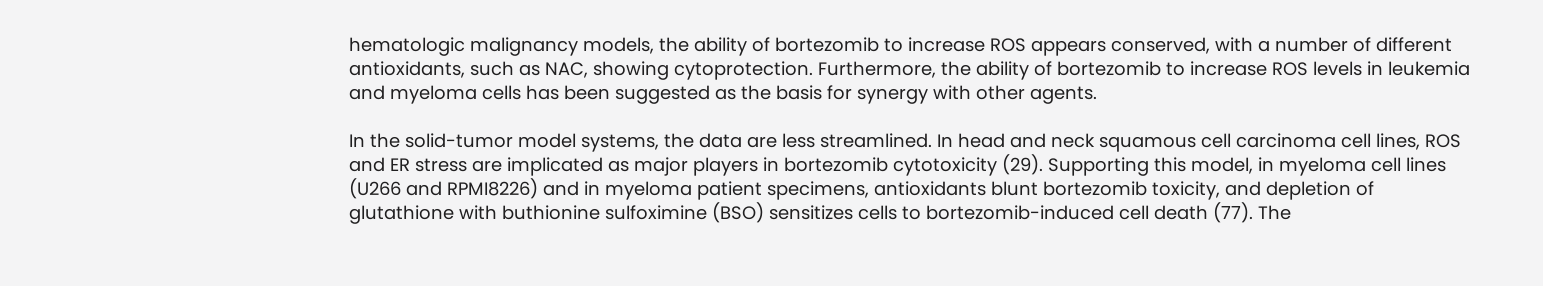hematologic malignancy models, the ability of bortezomib to increase ROS appears conserved, with a number of different antioxidants, such as NAC, showing cytoprotection. Furthermore, the ability of bortezomib to increase ROS levels in leukemia and myeloma cells has been suggested as the basis for synergy with other agents.

In the solid-tumor model systems, the data are less streamlined. In head and neck squamous cell carcinoma cell lines, ROS and ER stress are implicated as major players in bortezomib cytotoxicity (29). Supporting this model, in myeloma cell lines (U266 and RPMI8226) and in myeloma patient specimens, antioxidants blunt bortezomib toxicity, and depletion of glutathione with buthionine sulfoximine (BSO) sensitizes cells to bortezomib-induced cell death (77). The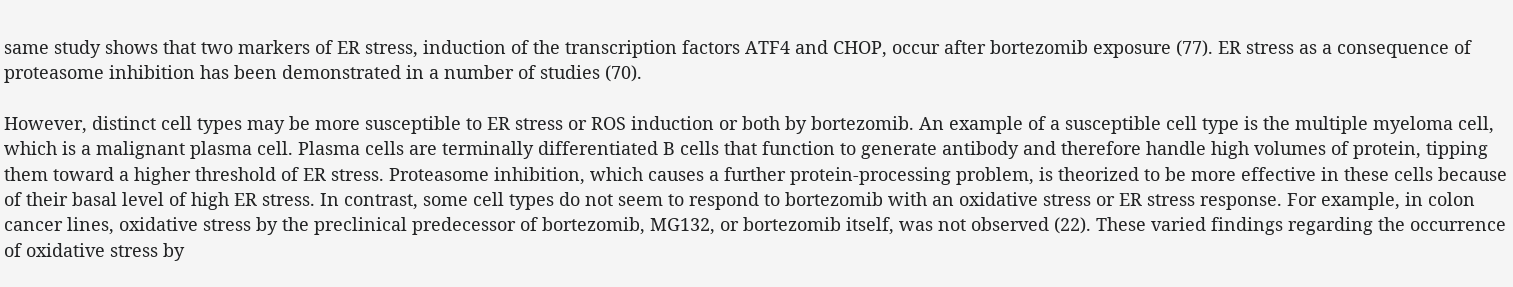same study shows that two markers of ER stress, induction of the transcription factors ATF4 and CHOP, occur after bortezomib exposure (77). ER stress as a consequence of proteasome inhibition has been demonstrated in a number of studies (70).

However, distinct cell types may be more susceptible to ER stress or ROS induction or both by bortezomib. An example of a susceptible cell type is the multiple myeloma cell, which is a malignant plasma cell. Plasma cells are terminally differentiated B cells that function to generate antibody and therefore handle high volumes of protein, tipping them toward a higher threshold of ER stress. Proteasome inhibition, which causes a further protein-processing problem, is theorized to be more effective in these cells because of their basal level of high ER stress. In contrast, some cell types do not seem to respond to bortezomib with an oxidative stress or ER stress response. For example, in colon cancer lines, oxidative stress by the preclinical predecessor of bortezomib, MG132, or bortezomib itself, was not observed (22). These varied findings regarding the occurrence of oxidative stress by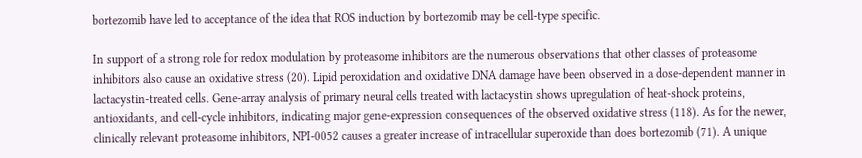bortezomib have led to acceptance of the idea that ROS induction by bortezomib may be cell-type specific.

In support of a strong role for redox modulation by proteasome inhibitors are the numerous observations that other classes of proteasome inhibitors also cause an oxidative stress (20). Lipid peroxidation and oxidative DNA damage have been observed in a dose-dependent manner in lactacystin-treated cells. Gene-array analysis of primary neural cells treated with lactacystin shows upregulation of heat-shock proteins, antioxidants, and cell-cycle inhibitors, indicating major gene-expression consequences of the observed oxidative stress (118). As for the newer, clinically relevant proteasome inhibitors, NPI-0052 causes a greater increase of intracellular superoxide than does bortezomib (71). A unique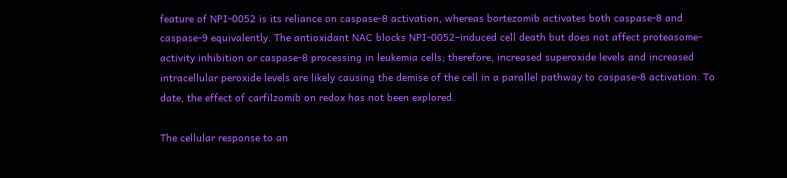feature of NPI-0052 is its reliance on caspase-8 activation, whereas bortezomib activates both caspase-8 and caspase-9 equivalently. The antioxidant NAC blocks NPI-0052–induced cell death but does not affect proteasome-activity inhibition or caspase-8 processing in leukemia cells; therefore, increased superoxide levels and increased intracellular peroxide levels are likely causing the demise of the cell in a parallel pathway to caspase-8 activation. To date, the effect of carfilzomib on redox has not been explored.

The cellular response to an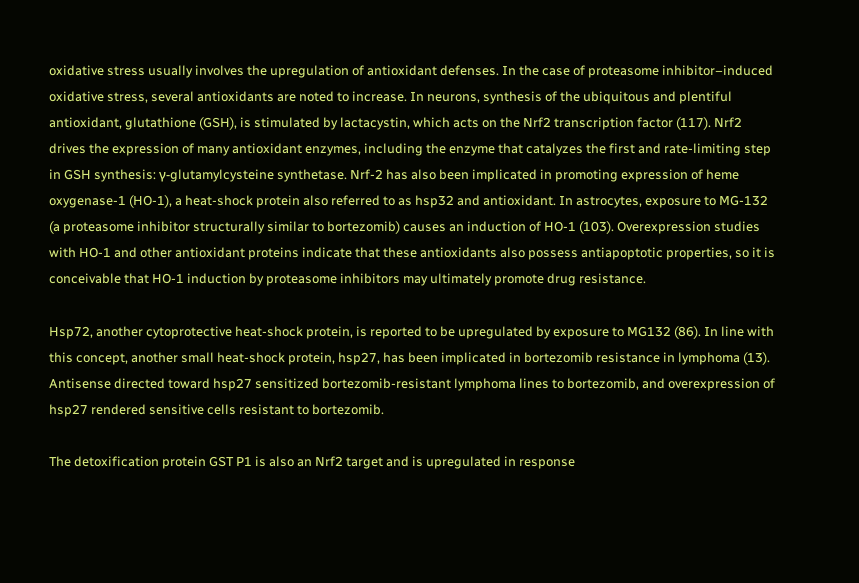oxidative stress usually involves the upregulation of antioxidant defenses. In the case of proteasome inhibitor–induced oxidative stress, several antioxidants are noted to increase. In neurons, synthesis of the ubiquitous and plentiful antioxidant, glutathione (GSH), is stimulated by lactacystin, which acts on the Nrf2 transcription factor (117). Nrf2 drives the expression of many antioxidant enzymes, including the enzyme that catalyzes the first and rate-limiting step in GSH synthesis: γ-glutamylcysteine synthetase. Nrf-2 has also been implicated in promoting expression of heme oxygenase-1 (HO-1), a heat-shock protein also referred to as hsp32 and antioxidant. In astrocytes, exposure to MG-132 (a proteasome inhibitor structurally similar to bortezomib) causes an induction of HO-1 (103). Overexpression studies with HO-1 and other antioxidant proteins indicate that these antioxidants also possess antiapoptotic properties, so it is conceivable that HO-1 induction by proteasome inhibitors may ultimately promote drug resistance.

Hsp72, another cytoprotective heat-shock protein, is reported to be upregulated by exposure to MG132 (86). In line with this concept, another small heat-shock protein, hsp27, has been implicated in bortezomib resistance in lymphoma (13). Antisense directed toward hsp27 sensitized bortezomib-resistant lymphoma lines to bortezomib, and overexpression of hsp27 rendered sensitive cells resistant to bortezomib.

The detoxification protein GST P1 is also an Nrf2 target and is upregulated in response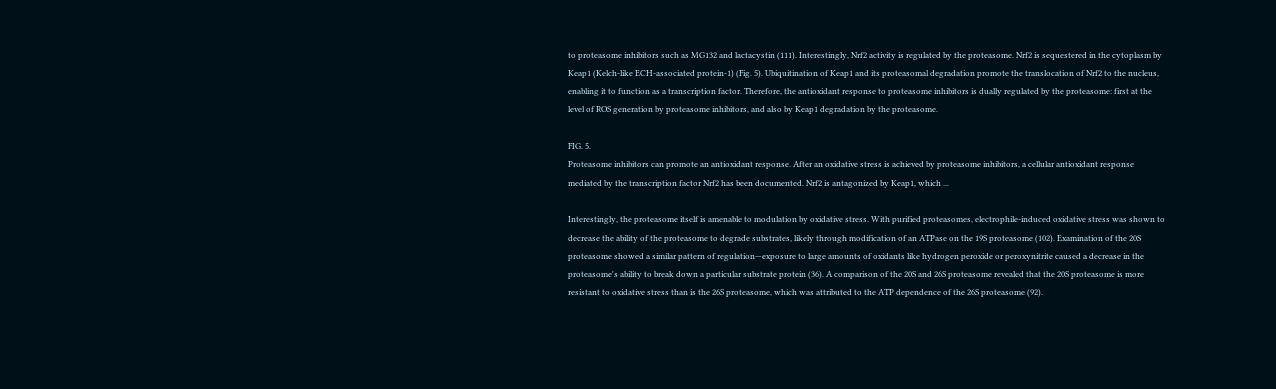to proteasome inhibitors such as MG132 and lactacystin (111). Interestingly, Nrf2 activity is regulated by the proteasome. Nrf2 is sequestered in the cytoplasm by Keap1 (Kelch-like ECH-associated protein-1) (Fig. 5). Ubiquitination of Keap1 and its proteasomal degradation promote the translocation of Nrf2 to the nucleus, enabling it to function as a transcription factor. Therefore, the antioxidant response to proteasome inhibitors is dually regulated by the proteasome: first at the level of ROS generation by proteasome inhibitors, and also by Keap1 degradation by the proteasome.

FIG. 5.
Proteasome inhibitors can promote an antioxidant response. After an oxidative stress is achieved by proteasome inhibitors, a cellular antioxidant response mediated by the transcription factor Nrf2 has been documented. Nrf2 is antagonized by Keap1, which ...

Interestingly, the proteasome itself is amenable to modulation by oxidative stress. With purified proteasomes, electrophile-induced oxidative stress was shown to decrease the ability of the proteasome to degrade substrates, likely through modification of an ATPase on the 19S proteasome (102). Examination of the 20S proteasome showed a similar pattern of regulation—exposure to large amounts of oxidants like hydrogen peroxide or peroxynitrite caused a decrease in the proteasome's ability to break down a particular substrate protein (36). A comparison of the 20S and 26S proteasome revealed that the 20S proteasome is more resistant to oxidative stress than is the 26S proteasome, which was attributed to the ATP dependence of the 26S proteasome (92).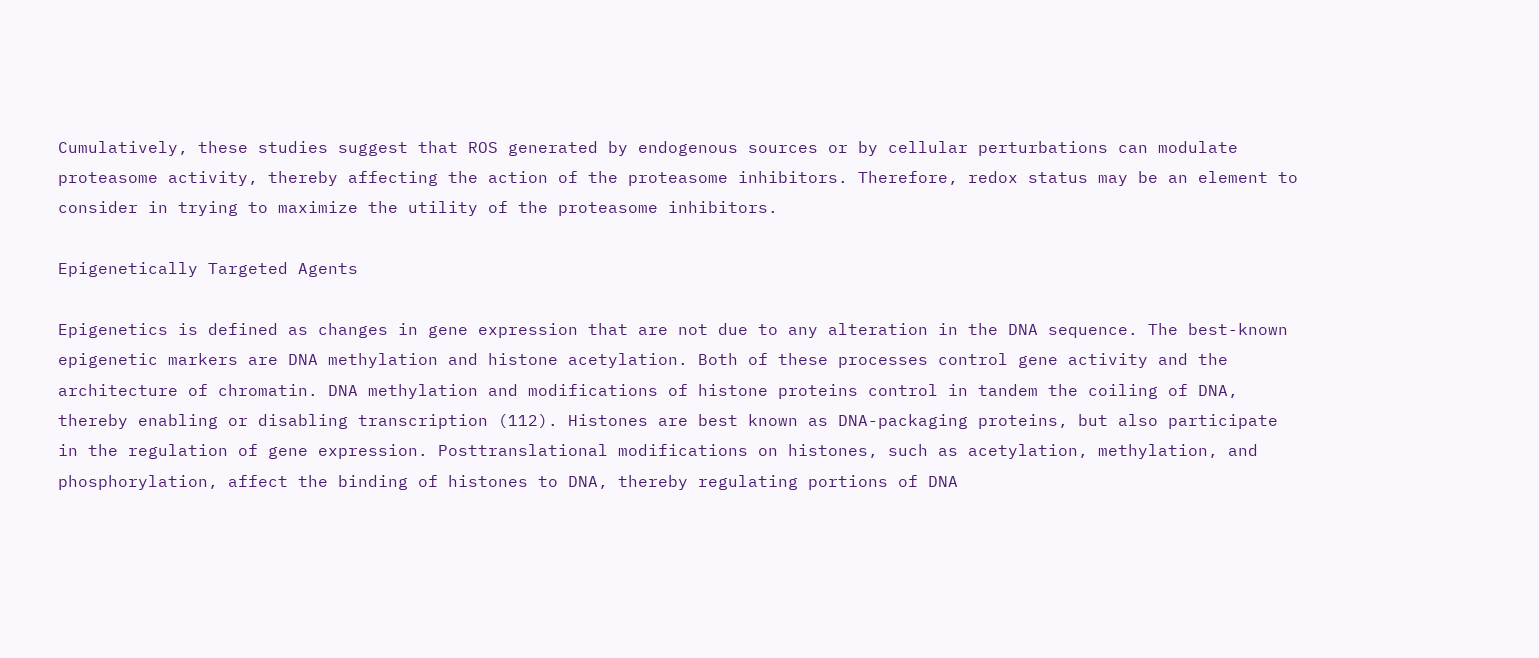Cumulatively, these studies suggest that ROS generated by endogenous sources or by cellular perturbations can modulate proteasome activity, thereby affecting the action of the proteasome inhibitors. Therefore, redox status may be an element to consider in trying to maximize the utility of the proteasome inhibitors.

Epigenetically Targeted Agents

Epigenetics is defined as changes in gene expression that are not due to any alteration in the DNA sequence. The best-known epigenetic markers are DNA methylation and histone acetylation. Both of these processes control gene activity and the architecture of chromatin. DNA methylation and modifications of histone proteins control in tandem the coiling of DNA, thereby enabling or disabling transcription (112). Histones are best known as DNA-packaging proteins, but also participate in the regulation of gene expression. Posttranslational modifications on histones, such as acetylation, methylation, and phosphorylation, affect the binding of histones to DNA, thereby regulating portions of DNA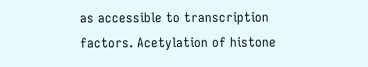as accessible to transcription factors. Acetylation of histone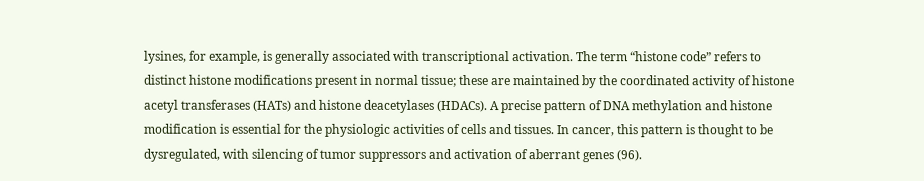lysines, for example, is generally associated with transcriptional activation. The term “histone code” refers to distinct histone modifications present in normal tissue; these are maintained by the coordinated activity of histone acetyl transferases (HATs) and histone deacetylases (HDACs). A precise pattern of DNA methylation and histone modification is essential for the physiologic activities of cells and tissues. In cancer, this pattern is thought to be dysregulated, with silencing of tumor suppressors and activation of aberrant genes (96).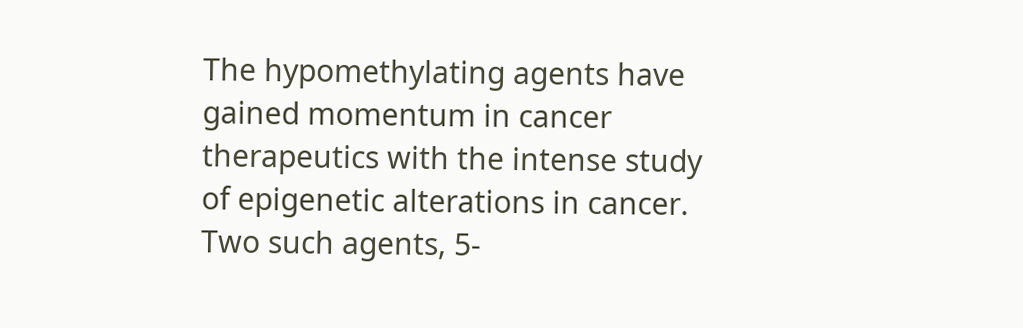The hypomethylating agents have gained momentum in cancer therapeutics with the intense study of epigenetic alterations in cancer. Two such agents, 5-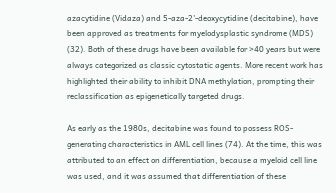azacytidine (Vidaza) and 5-aza-2'-deoxycytidine (decitabine), have been approved as treatments for myelodysplastic syndrome (MDS) (32). Both of these drugs have been available for >40 years but were always categorized as classic cytostatic agents. More recent work has highlighted their ability to inhibit DNA methylation, prompting their reclassification as epigenetically targeted drugs.

As early as the 1980s, decitabine was found to possess ROS-generating characteristics in AML cell lines (74). At the time, this was attributed to an effect on differentiation, because a myeloid cell line was used, and it was assumed that differentiation of these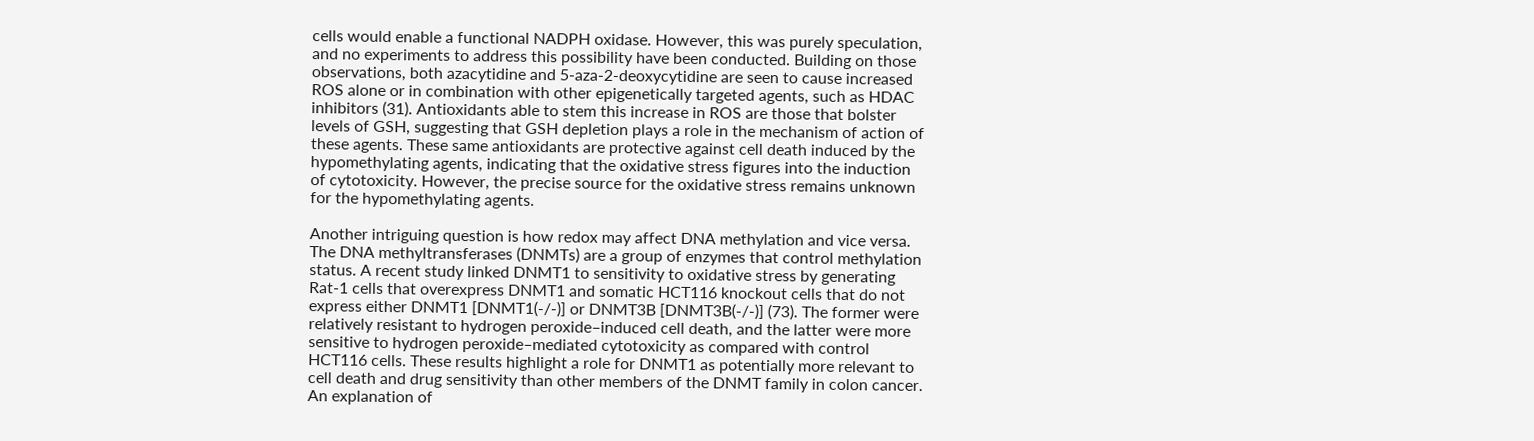cells would enable a functional NADPH oxidase. However, this was purely speculation, and no experiments to address this possibility have been conducted. Building on those observations, both azacytidine and 5-aza-2-deoxycytidine are seen to cause increased ROS alone or in combination with other epigenetically targeted agents, such as HDAC inhibitors (31). Antioxidants able to stem this increase in ROS are those that bolster levels of GSH, suggesting that GSH depletion plays a role in the mechanism of action of these agents. These same antioxidants are protective against cell death induced by the hypomethylating agents, indicating that the oxidative stress figures into the induction of cytotoxicity. However, the precise source for the oxidative stress remains unknown for the hypomethylating agents.

Another intriguing question is how redox may affect DNA methylation and vice versa. The DNA methyltransferases (DNMTs) are a group of enzymes that control methylation status. A recent study linked DNMT1 to sensitivity to oxidative stress by generating Rat-1 cells that overexpress DNMT1 and somatic HCT116 knockout cells that do not express either DNMT1 [DNMT1(-/-)] or DNMT3B [DNMT3B(-/-)] (73). The former were relatively resistant to hydrogen peroxide–induced cell death, and the latter were more sensitive to hydrogen peroxide–mediated cytotoxicity as compared with control HCT116 cells. These results highlight a role for DNMT1 as potentially more relevant to cell death and drug sensitivity than other members of the DNMT family in colon cancer. An explanation of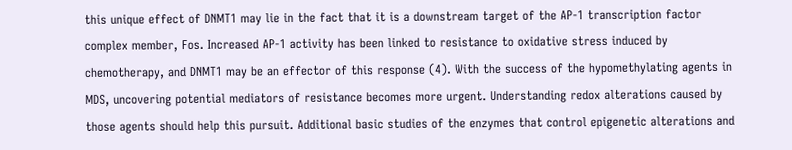this unique effect of DNMT1 may lie in the fact that it is a downstream target of the AP-1 transcription factor complex member, Fos. Increased AP-1 activity has been linked to resistance to oxidative stress induced by chemotherapy, and DNMT1 may be an effector of this response (4). With the success of the hypomethylating agents in MDS, uncovering potential mediators of resistance becomes more urgent. Understanding redox alterations caused by those agents should help this pursuit. Additional basic studies of the enzymes that control epigenetic alterations and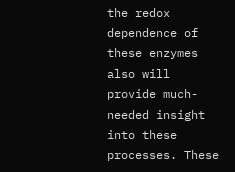the redox dependence of these enzymes also will provide much-needed insight into these processes. These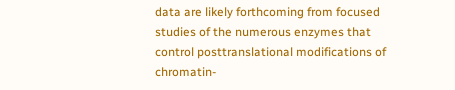data are likely forthcoming from focused studies of the numerous enzymes that control posttranslational modifications of chromatin-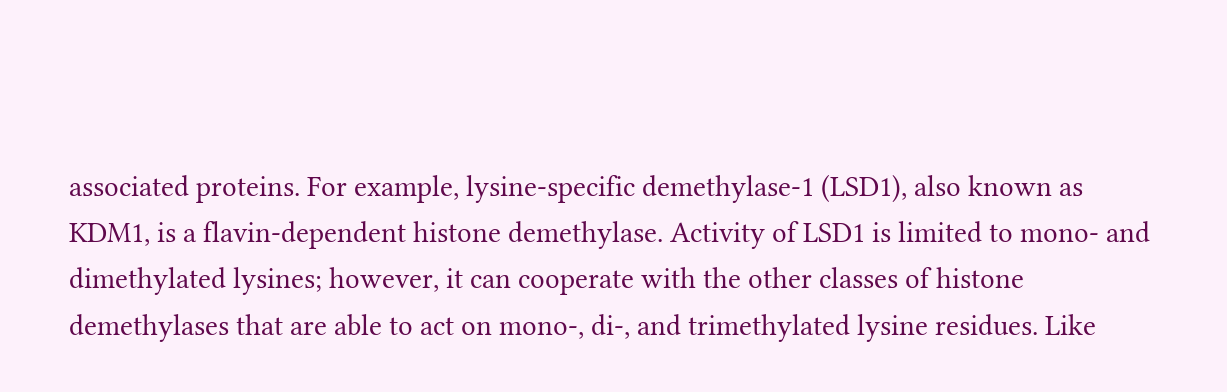associated proteins. For example, lysine-specific demethylase-1 (LSD1), also known as KDM1, is a flavin-dependent histone demethylase. Activity of LSD1 is limited to mono- and dimethylated lysines; however, it can cooperate with the other classes of histone demethylases that are able to act on mono-, di-, and trimethylated lysine residues. Like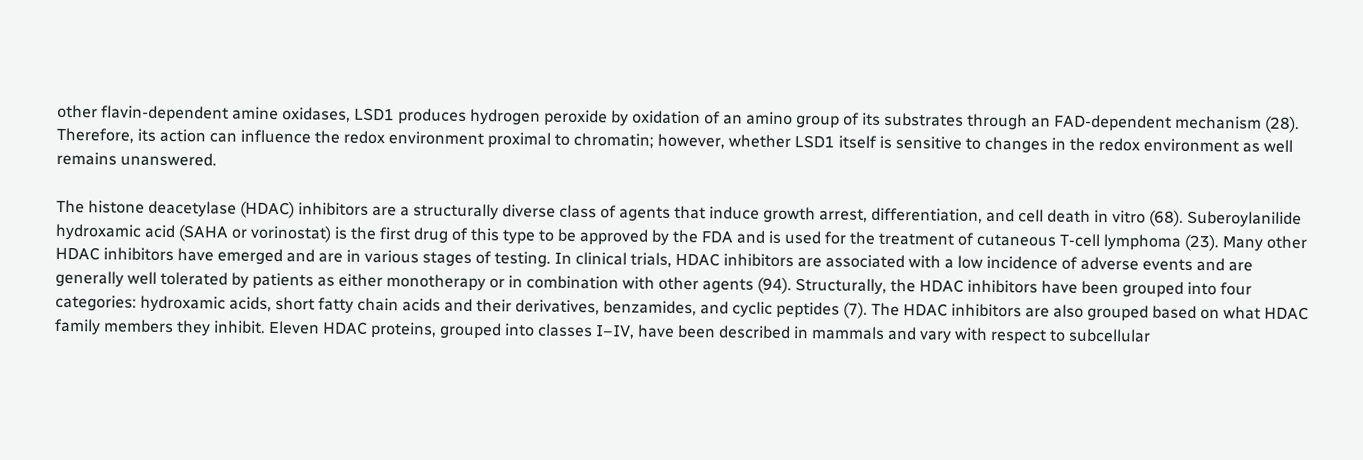other flavin-dependent amine oxidases, LSD1 produces hydrogen peroxide by oxidation of an amino group of its substrates through an FAD-dependent mechanism (28). Therefore, its action can influence the redox environment proximal to chromatin; however, whether LSD1 itself is sensitive to changes in the redox environment as well remains unanswered.

The histone deacetylase (HDAC) inhibitors are a structurally diverse class of agents that induce growth arrest, differentiation, and cell death in vitro (68). Suberoylanilide hydroxamic acid (SAHA or vorinostat) is the first drug of this type to be approved by the FDA and is used for the treatment of cutaneous T-cell lymphoma (23). Many other HDAC inhibitors have emerged and are in various stages of testing. In clinical trials, HDAC inhibitors are associated with a low incidence of adverse events and are generally well tolerated by patients as either monotherapy or in combination with other agents (94). Structurally, the HDAC inhibitors have been grouped into four categories: hydroxamic acids, short fatty chain acids and their derivatives, benzamides, and cyclic peptides (7). The HDAC inhibitors are also grouped based on what HDAC family members they inhibit. Eleven HDAC proteins, grouped into classes I–IV, have been described in mammals and vary with respect to subcellular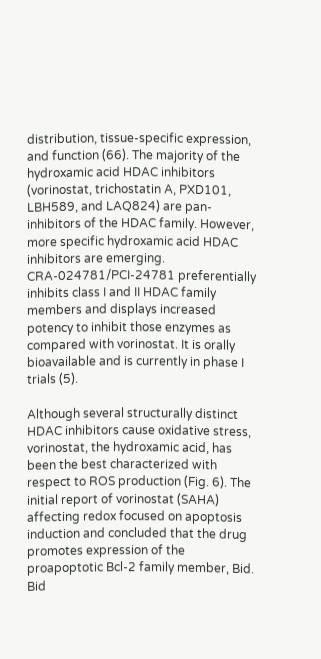distribution, tissue-specific expression, and function (66). The majority of the hydroxamic acid HDAC inhibitors (vorinostat, trichostatin A, PXD101, LBH589, and LAQ824) are pan-inhibitors of the HDAC family. However, more specific hydroxamic acid HDAC inhibitors are emerging. CRA-024781/PCI-24781 preferentially inhibits class I and II HDAC family members and displays increased potency to inhibit those enzymes as compared with vorinostat. It is orally bioavailable and is currently in phase I trials (5).

Although several structurally distinct HDAC inhibitors cause oxidative stress, vorinostat, the hydroxamic acid, has been the best characterized with respect to ROS production (Fig. 6). The initial report of vorinostat (SAHA) affecting redox focused on apoptosis induction and concluded that the drug promotes expression of the proapoptotic Bcl-2 family member, Bid. Bid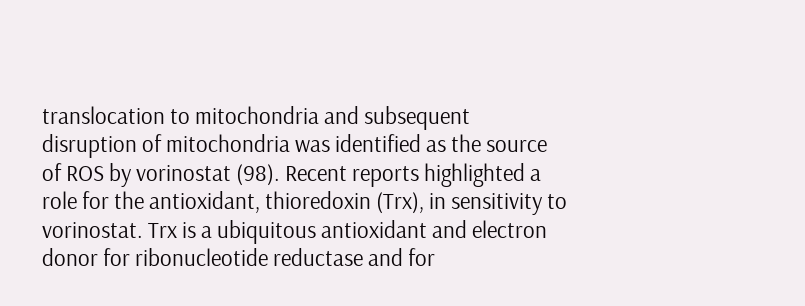translocation to mitochondria and subsequent disruption of mitochondria was identified as the source of ROS by vorinostat (98). Recent reports highlighted a role for the antioxidant, thioredoxin (Trx), in sensitivity to vorinostat. Trx is a ubiquitous antioxidant and electron donor for ribonucleotide reductase and for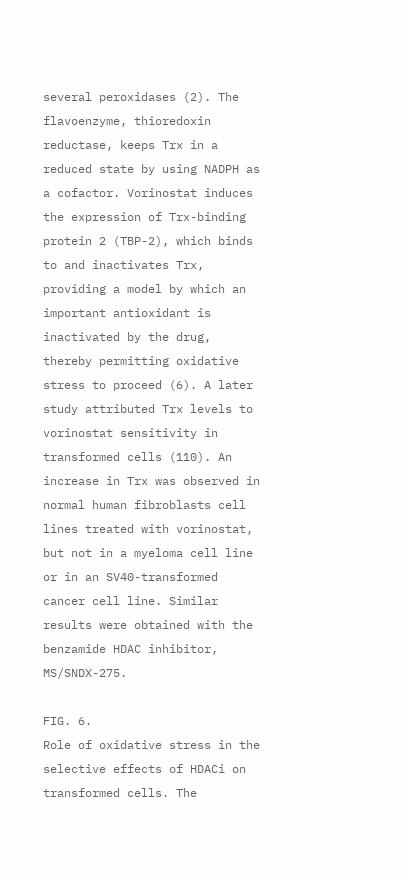several peroxidases (2). The flavoenzyme, thioredoxin reductase, keeps Trx in a reduced state by using NADPH as a cofactor. Vorinostat induces the expression of Trx-binding protein 2 (TBP-2), which binds to and inactivates Trx, providing a model by which an important antioxidant is inactivated by the drug, thereby permitting oxidative stress to proceed (6). A later study attributed Trx levels to vorinostat sensitivity in transformed cells (110). An increase in Trx was observed in normal human fibroblasts cell lines treated with vorinostat, but not in a myeloma cell line or in an SV40-transformed cancer cell line. Similar results were obtained with the benzamide HDAC inhibitor, MS/SNDX-275.

FIG. 6.
Role of oxidative stress in the selective effects of HDACi on transformed cells. The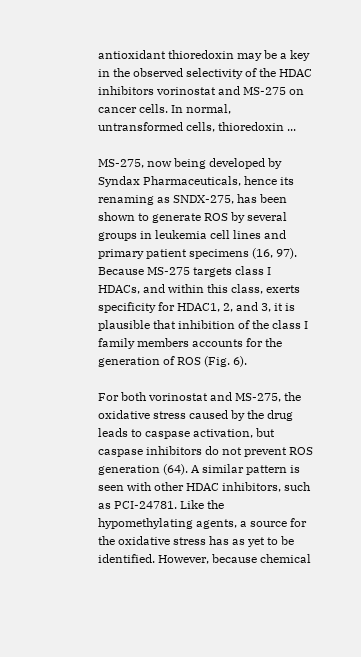antioxidant thioredoxin may be a key in the observed selectivity of the HDAC inhibitors vorinostat and MS-275 on cancer cells. In normal, untransformed cells, thioredoxin ...

MS-275, now being developed by Syndax Pharmaceuticals, hence its renaming as SNDX-275, has been shown to generate ROS by several groups in leukemia cell lines and primary patient specimens (16, 97). Because MS-275 targets class I HDACs, and within this class, exerts specificity for HDAC1, 2, and 3, it is plausible that inhibition of the class I family members accounts for the generation of ROS (Fig. 6).

For both vorinostat and MS-275, the oxidative stress caused by the drug leads to caspase activation, but caspase inhibitors do not prevent ROS generation (64). A similar pattern is seen with other HDAC inhibitors, such as PCI-24781. Like the hypomethylating agents, a source for the oxidative stress has as yet to be identified. However, because chemical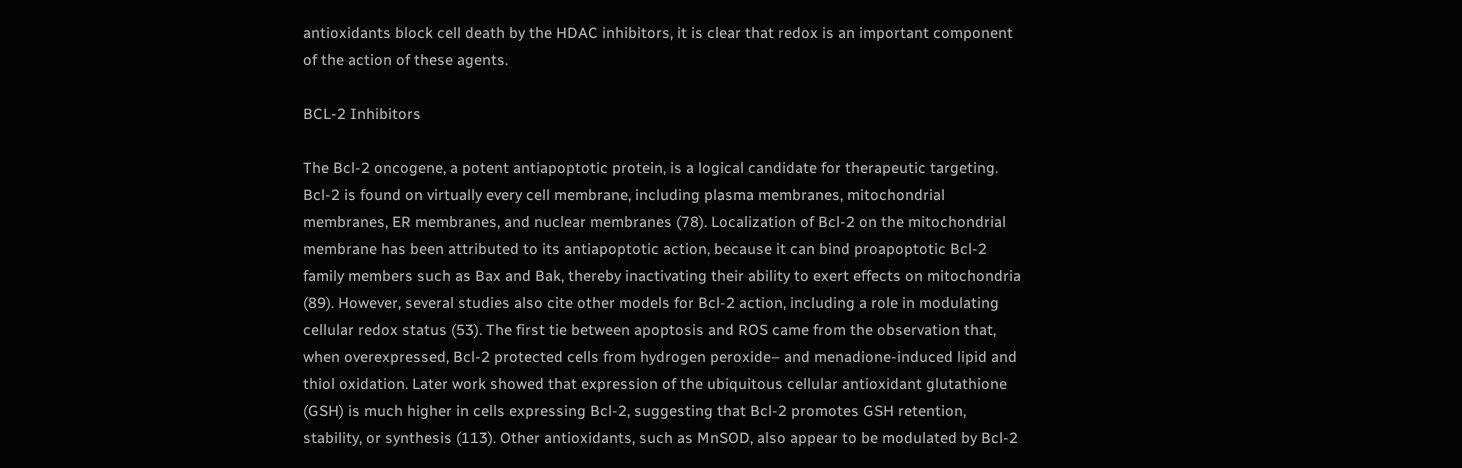antioxidants block cell death by the HDAC inhibitors, it is clear that redox is an important component of the action of these agents.

BCL-2 Inhibitors

The Bcl-2 oncogene, a potent antiapoptotic protein, is a logical candidate for therapeutic targeting. Bcl-2 is found on virtually every cell membrane, including plasma membranes, mitochondrial membranes, ER membranes, and nuclear membranes (78). Localization of Bcl-2 on the mitochondrial membrane has been attributed to its antiapoptotic action, because it can bind proapoptotic Bcl-2 family members such as Bax and Bak, thereby inactivating their ability to exert effects on mitochondria (89). However, several studies also cite other models for Bcl-2 action, including a role in modulating cellular redox status (53). The first tie between apoptosis and ROS came from the observation that, when overexpressed, Bcl-2 protected cells from hydrogen peroxide– and menadione-induced lipid and thiol oxidation. Later work showed that expression of the ubiquitous cellular antioxidant glutathione (GSH) is much higher in cells expressing Bcl-2, suggesting that Bcl-2 promotes GSH retention, stability, or synthesis (113). Other antioxidants, such as MnSOD, also appear to be modulated by Bcl-2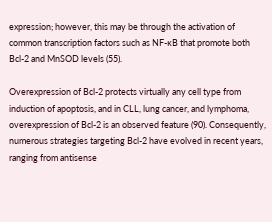expression; however, this may be through the activation of common transcription factors such as NF-κB that promote both Bcl-2 and MnSOD levels (55).

Overexpression of Bcl-2 protects virtually any cell type from induction of apoptosis, and in CLL, lung cancer, and lymphoma, overexpression of Bcl-2 is an observed feature (90). Consequently, numerous strategies targeting Bcl-2 have evolved in recent years, ranging from antisense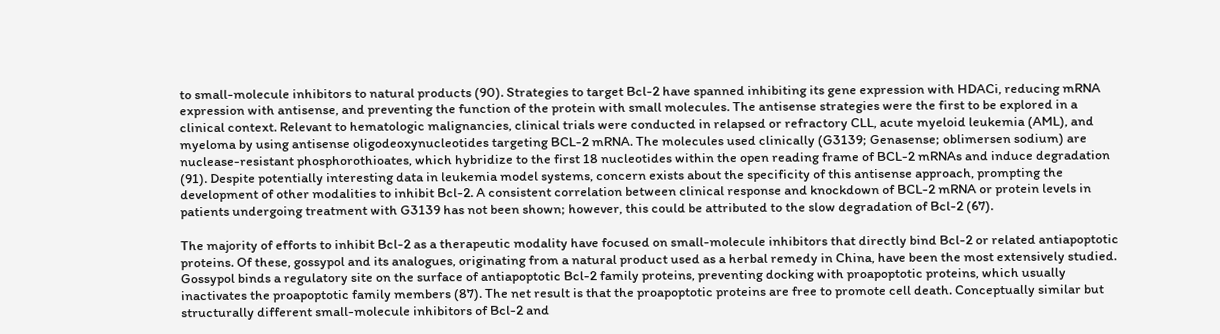to small-molecule inhibitors to natural products (90). Strategies to target Bcl-2 have spanned inhibiting its gene expression with HDACi, reducing mRNA expression with antisense, and preventing the function of the protein with small molecules. The antisense strategies were the first to be explored in a clinical context. Relevant to hematologic malignancies, clinical trials were conducted in relapsed or refractory CLL, acute myeloid leukemia (AML), and myeloma by using antisense oligodeoxynucleotides targeting BCL-2 mRNA. The molecules used clinically (G3139; Genasense; oblimersen sodium) are nuclease-resistant phosphorothioates, which hybridize to the first 18 nucleotides within the open reading frame of BCL-2 mRNAs and induce degradation (91). Despite potentially interesting data in leukemia model systems, concern exists about the specificity of this antisense approach, prompting the development of other modalities to inhibit Bcl-2. A consistent correlation between clinical response and knockdown of BCL-2 mRNA or protein levels in patients undergoing treatment with G3139 has not been shown; however, this could be attributed to the slow degradation of Bcl-2 (67).

The majority of efforts to inhibit Bcl-2 as a therapeutic modality have focused on small-molecule inhibitors that directly bind Bcl-2 or related antiapoptotic proteins. Of these, gossypol and its analogues, originating from a natural product used as a herbal remedy in China, have been the most extensively studied. Gossypol binds a regulatory site on the surface of antiapoptotic Bcl-2 family proteins, preventing docking with proapoptotic proteins, which usually inactivates the proapoptotic family members (87). The net result is that the proapoptotic proteins are free to promote cell death. Conceptually similar but structurally different small-molecule inhibitors of Bcl-2 and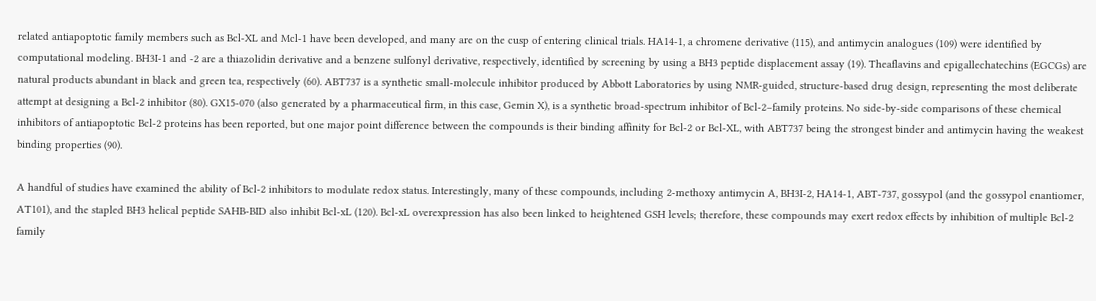related antiapoptotic family members such as Bcl-XL and Mcl-1 have been developed, and many are on the cusp of entering clinical trials. HA14-1, a chromene derivative (115), and antimycin analogues (109) were identified by computational modeling. BH3I-1 and -2 are a thiazolidin derivative and a benzene sulfonyl derivative, respectively, identified by screening by using a BH3 peptide displacement assay (19). Theaflavins and epigallechatechins (EGCGs) are natural products abundant in black and green tea, respectively (60). ABT737 is a synthetic small-molecule inhibitor produced by Abbott Laboratories by using NMR-guided, structure-based drug design, representing the most deliberate attempt at designing a Bcl-2 inhibitor (80). GX15-070 (also generated by a pharmaceutical firm, in this case, Gemin X), is a synthetic broad-spectrum inhibitor of Bcl-2–family proteins. No side-by-side comparisons of these chemical inhibitors of antiapoptotic Bcl-2 proteins has been reported, but one major point difference between the compounds is their binding affinity for Bcl-2 or Bcl-XL, with ABT737 being the strongest binder and antimycin having the weakest binding properties (90).

A handful of studies have examined the ability of Bcl-2 inhibitors to modulate redox status. Interestingly, many of these compounds, including 2-methoxy antimycin A, BH3I-2, HA14-1, ABT-737, gossypol (and the gossypol enantiomer, AT101), and the stapled BH3 helical peptide SAHB-BID also inhibit Bcl-xL (120). Bcl-xL overexpression has also been linked to heightened GSH levels; therefore, these compounds may exert redox effects by inhibition of multiple Bcl-2 family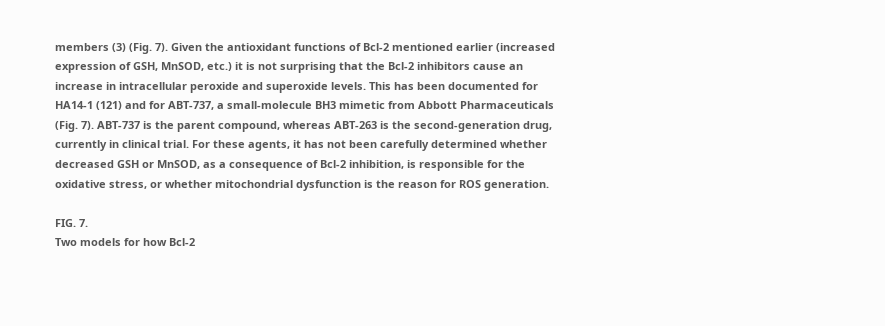members (3) (Fig. 7). Given the antioxidant functions of Bcl-2 mentioned earlier (increased expression of GSH, MnSOD, etc.) it is not surprising that the Bcl-2 inhibitors cause an increase in intracellular peroxide and superoxide levels. This has been documented for HA14-1 (121) and for ABT-737, a small-molecule BH3 mimetic from Abbott Pharmaceuticals (Fig. 7). ABT-737 is the parent compound, whereas ABT-263 is the second-generation drug, currently in clinical trial. For these agents, it has not been carefully determined whether decreased GSH or MnSOD, as a consequence of Bcl-2 inhibition, is responsible for the oxidative stress, or whether mitochondrial dysfunction is the reason for ROS generation.

FIG. 7.
Two models for how Bcl-2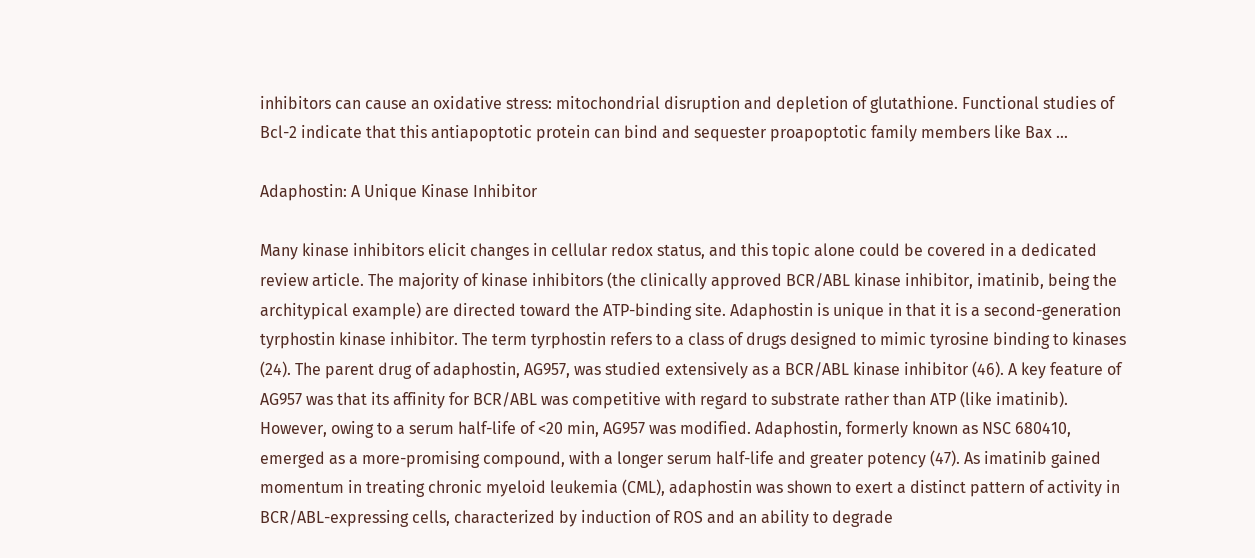inhibitors can cause an oxidative stress: mitochondrial disruption and depletion of glutathione. Functional studies of Bcl-2 indicate that this antiapoptotic protein can bind and sequester proapoptotic family members like Bax ...

Adaphostin: A Unique Kinase Inhibitor

Many kinase inhibitors elicit changes in cellular redox status, and this topic alone could be covered in a dedicated review article. The majority of kinase inhibitors (the clinically approved BCR/ABL kinase inhibitor, imatinib, being the architypical example) are directed toward the ATP-binding site. Adaphostin is unique in that it is a second-generation tyrphostin kinase inhibitor. The term tyrphostin refers to a class of drugs designed to mimic tyrosine binding to kinases (24). The parent drug of adaphostin, AG957, was studied extensively as a BCR/ABL kinase inhibitor (46). A key feature of AG957 was that its affinity for BCR/ABL was competitive with regard to substrate rather than ATP (like imatinib). However, owing to a serum half-life of <20 min, AG957 was modified. Adaphostin, formerly known as NSC 680410, emerged as a more-promising compound, with a longer serum half-life and greater potency (47). As imatinib gained momentum in treating chronic myeloid leukemia (CML), adaphostin was shown to exert a distinct pattern of activity in BCR/ABL-expressing cells, characterized by induction of ROS and an ability to degrade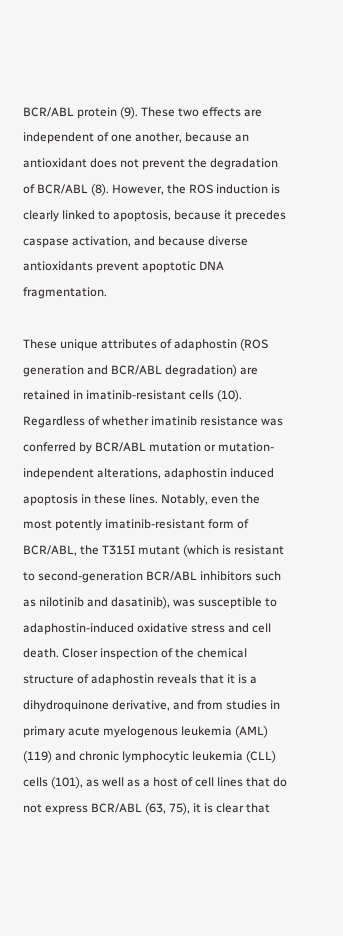BCR/ABL protein (9). These two effects are independent of one another, because an antioxidant does not prevent the degradation of BCR/ABL (8). However, the ROS induction is clearly linked to apoptosis, because it precedes caspase activation, and because diverse antioxidants prevent apoptotic DNA fragmentation.

These unique attributes of adaphostin (ROS generation and BCR/ABL degradation) are retained in imatinib-resistant cells (10). Regardless of whether imatinib resistance was conferred by BCR/ABL mutation or mutation-independent alterations, adaphostin induced apoptosis in these lines. Notably, even the most potently imatinib-resistant form of BCR/ABL, the T315I mutant (which is resistant to second-generation BCR/ABL inhibitors such as nilotinib and dasatinib), was susceptible to adaphostin-induced oxidative stress and cell death. Closer inspection of the chemical structure of adaphostin reveals that it is a dihydroquinone derivative, and from studies in primary acute myelogenous leukemia (AML) (119) and chronic lymphocytic leukemia (CLL) cells (101), as well as a host of cell lines that do not express BCR/ABL (63, 75), it is clear that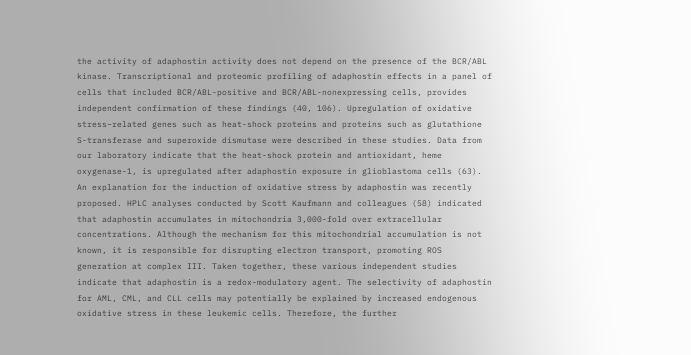the activity of adaphostin activity does not depend on the presence of the BCR/ABL kinase. Transcriptional and proteomic profiling of adaphostin effects in a panel of cells that included BCR/ABL-positive and BCR/ABL-nonexpressing cells, provides independent confirmation of these findings (40, 106). Upregulation of oxidative stress–related genes such as heat-shock proteins and proteins such as glutathione S-transferase and superoxide dismutase were described in these studies. Data from our laboratory indicate that the heat-shock protein and antioxidant, heme oxygenase-1, is upregulated after adaphostin exposure in glioblastoma cells (63). An explanation for the induction of oxidative stress by adaphostin was recently proposed. HPLC analyses conducted by Scott Kaufmann and colleagues (58) indicated that adaphostin accumulates in mitochondria 3,000-fold over extracellular concentrations. Although the mechanism for this mitochondrial accumulation is not known, it is responsible for disrupting electron transport, promoting ROS generation at complex III. Taken together, these various independent studies indicate that adaphostin is a redox-modulatory agent. The selectivity of adaphostin for AML, CML, and CLL cells may potentially be explained by increased endogenous oxidative stress in these leukemic cells. Therefore, the further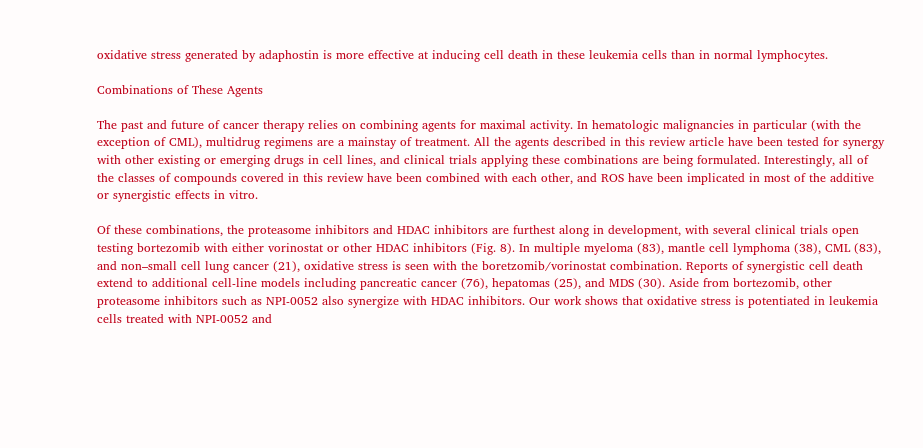oxidative stress generated by adaphostin is more effective at inducing cell death in these leukemia cells than in normal lymphocytes.

Combinations of These Agents

The past and future of cancer therapy relies on combining agents for maximal activity. In hematologic malignancies in particular (with the exception of CML), multidrug regimens are a mainstay of treatment. All the agents described in this review article have been tested for synergy with other existing or emerging drugs in cell lines, and clinical trials applying these combinations are being formulated. Interestingly, all of the classes of compounds covered in this review have been combined with each other, and ROS have been implicated in most of the additive or synergistic effects in vitro.

Of these combinations, the proteasome inhibitors and HDAC inhibitors are furthest along in development, with several clinical trials open testing bortezomib with either vorinostat or other HDAC inhibitors (Fig. 8). In multiple myeloma (83), mantle cell lymphoma (38), CML (83), and non–small cell lung cancer (21), oxidative stress is seen with the boretzomib/vorinostat combination. Reports of synergistic cell death extend to additional cell-line models including pancreatic cancer (76), hepatomas (25), and MDS (30). Aside from bortezomib, other proteasome inhibitors such as NPI-0052 also synergize with HDAC inhibitors. Our work shows that oxidative stress is potentiated in leukemia cells treated with NPI-0052 and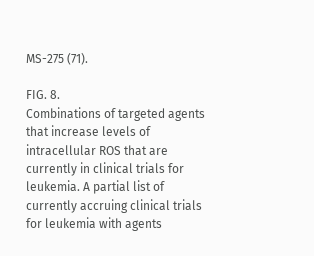MS-275 (71).

FIG. 8.
Combinations of targeted agents that increase levels of intracellular ROS that are currently in clinical trials for leukemia. A partial list of currently accruing clinical trials for leukemia with agents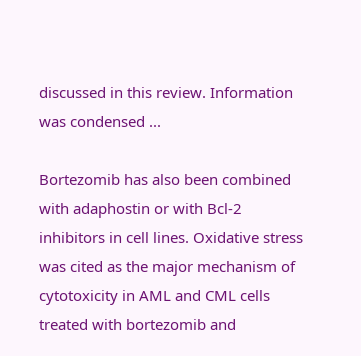discussed in this review. Information was condensed ...

Bortezomib has also been combined with adaphostin or with Bcl-2 inhibitors in cell lines. Oxidative stress was cited as the major mechanism of cytotoxicity in AML and CML cells treated with bortezomib and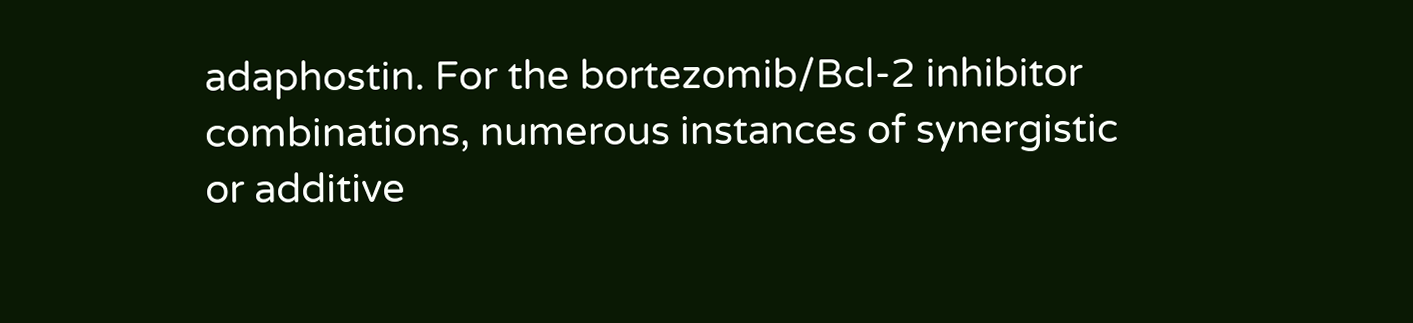adaphostin. For the bortezomib/Bcl-2 inhibitor combinations, numerous instances of synergistic or additive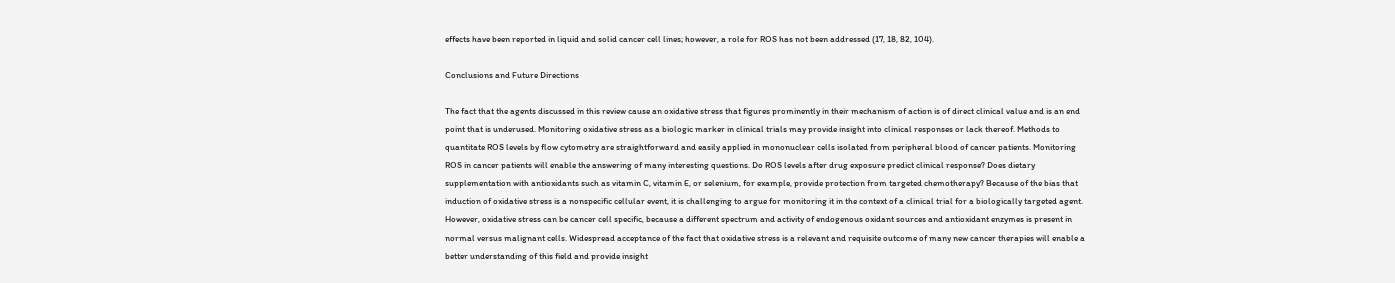effects have been reported in liquid and solid cancer cell lines; however, a role for ROS has not been addressed (17, 18, 82, 104).

Conclusions and Future Directions

The fact that the agents discussed in this review cause an oxidative stress that figures prominently in their mechanism of action is of direct clinical value and is an end point that is underused. Monitoring oxidative stress as a biologic marker in clinical trials may provide insight into clinical responses or lack thereof. Methods to quantitate ROS levels by flow cytometry are straightforward and easily applied in mononuclear cells isolated from peripheral blood of cancer patients. Monitoring ROS in cancer patients will enable the answering of many interesting questions. Do ROS levels after drug exposure predict clinical response? Does dietary supplementation with antioxidants such as vitamin C, vitamin E, or selenium, for example, provide protection from targeted chemotherapy? Because of the bias that induction of oxidative stress is a nonspecific cellular event, it is challenging to argue for monitoring it in the context of a clinical trial for a biologically targeted agent. However, oxidative stress can be cancer cell specific, because a different spectrum and activity of endogenous oxidant sources and antioxidant enzymes is present in normal versus malignant cells. Widespread acceptance of the fact that oxidative stress is a relevant and requisite outcome of many new cancer therapies will enable a better understanding of this field and provide insight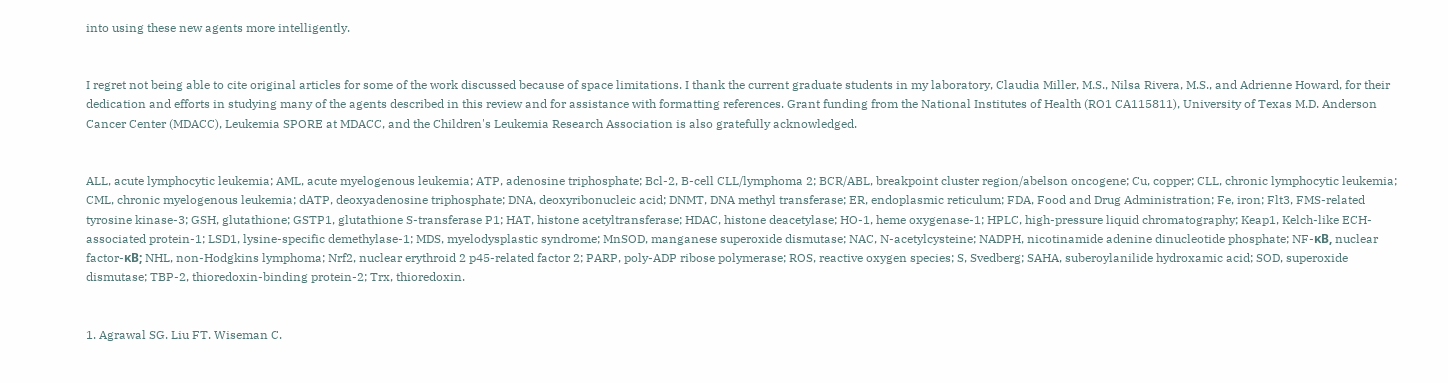into using these new agents more intelligently.


I regret not being able to cite original articles for some of the work discussed because of space limitations. I thank the current graduate students in my laboratory, Claudia Miller, M.S., Nilsa Rivera, M.S., and Adrienne Howard, for their dedication and efforts in studying many of the agents described in this review and for assistance with formatting references. Grant funding from the National Institutes of Health (RO1 CA115811), University of Texas M.D. Anderson Cancer Center (MDACC), Leukemia SPORE at MDACC, and the Children's Leukemia Research Association is also gratefully acknowledged.


ALL, acute lymphocytic leukemia; AML, acute myelogenous leukemia; ATP, adenosine triphosphate; Bcl-2, B-cell CLL/lymphoma 2; BCR/ABL, breakpoint cluster region/abelson oncogene; Cu, copper; CLL, chronic lymphocytic leukemia; CML, chronic myelogenous leukemia; dATP, deoxyadenosine triphosphate; DNA, deoxyribonucleic acid; DNMT, DNA methyl transferase; ER, endoplasmic reticulum; FDA, Food and Drug Administration; Fe, iron; Flt3, FMS-related tyrosine kinase-3; GSH, glutathione; GSTP1, glutathione S-transferase P1; HAT, histone acetyltransferase; HDAC, histone deacetylase; HO-1, heme oxygenase-1; HPLC, high-pressure liquid chromatography; Keap1, Kelch-like ECH-associated protein-1; LSD1, lysine-specific demethylase-1; MDS, myelodysplastic syndrome; MnSOD, manganese superoxide dismutase; NAC, N-acetylcysteine; NADPH, nicotinamide adenine dinucleotide phosphate; NF-κB, nuclear factor-κB; NHL, non-Hodgkins lymphoma; Nrf2, nuclear erythroid 2 p45-related factor 2; PARP, poly-ADP ribose polymerase; ROS, reactive oxygen species; S, Svedberg; SAHA, suberoylanilide hydroxamic acid; SOD, superoxide dismutase; TBP-2, thioredoxin-binding protein-2; Trx, thioredoxin.


1. Agrawal SG. Liu FT. Wiseman C.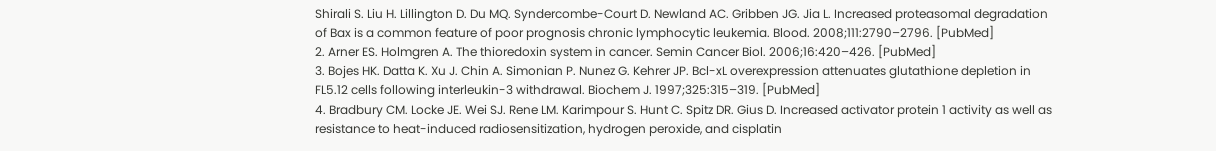Shirali S. Liu H. Lillington D. Du MQ. Syndercombe-Court D. Newland AC. Gribben JG. Jia L. Increased proteasomal degradation of Bax is a common feature of poor prognosis chronic lymphocytic leukemia. Blood. 2008;111:2790–2796. [PubMed]
2. Arner ES. Holmgren A. The thioredoxin system in cancer. Semin Cancer Biol. 2006;16:420–426. [PubMed]
3. Bojes HK. Datta K. Xu J. Chin A. Simonian P. Nunez G. Kehrer JP. Bcl-xL overexpression attenuates glutathione depletion in FL5.12 cells following interleukin-3 withdrawal. Biochem J. 1997;325:315–319. [PubMed]
4. Bradbury CM. Locke JE. Wei SJ. Rene LM. Karimpour S. Hunt C. Spitz DR. Gius D. Increased activator protein 1 activity as well as resistance to heat-induced radiosensitization, hydrogen peroxide, and cisplatin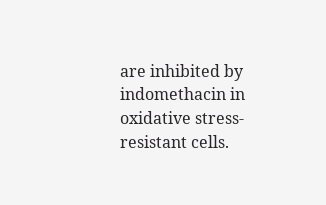are inhibited by indomethacin in oxidative stress-resistant cells.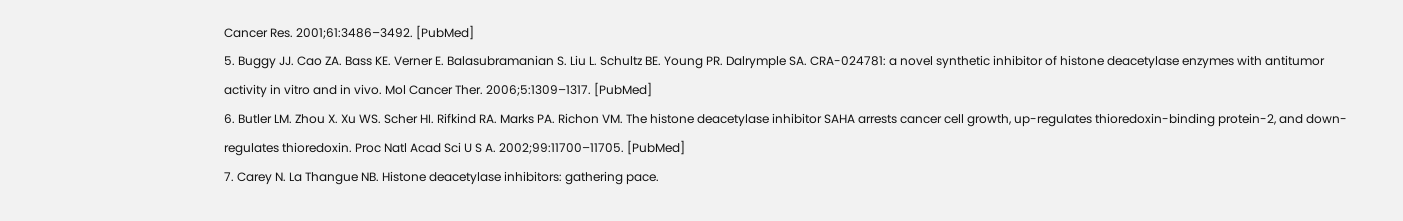Cancer Res. 2001;61:3486–3492. [PubMed]
5. Buggy JJ. Cao ZA. Bass KE. Verner E. Balasubramanian S. Liu L. Schultz BE. Young PR. Dalrymple SA. CRA-024781: a novel synthetic inhibitor of histone deacetylase enzymes with antitumor activity in vitro and in vivo. Mol Cancer Ther. 2006;5:1309–1317. [PubMed]
6. Butler LM. Zhou X. Xu WS. Scher HI. Rifkind RA. Marks PA. Richon VM. The histone deacetylase inhibitor SAHA arrests cancer cell growth, up-regulates thioredoxin-binding protein-2, and down-regulates thioredoxin. Proc Natl Acad Sci U S A. 2002;99:11700–11705. [PubMed]
7. Carey N. La Thangue NB. Histone deacetylase inhibitors: gathering pace.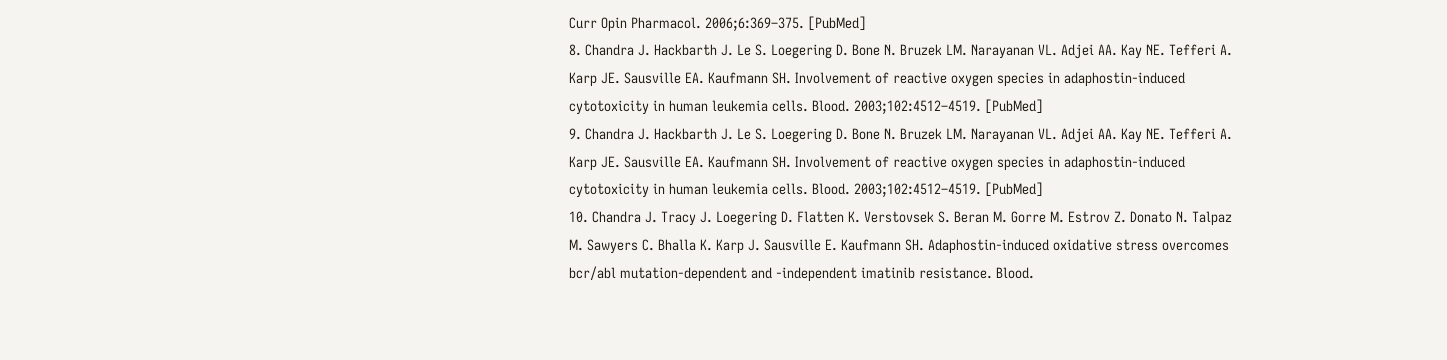Curr Opin Pharmacol. 2006;6:369–375. [PubMed]
8. Chandra J. Hackbarth J. Le S. Loegering D. Bone N. Bruzek LM. Narayanan VL. Adjei AA. Kay NE. Tefferi A. Karp JE. Sausville EA. Kaufmann SH. Involvement of reactive oxygen species in adaphostin-induced cytotoxicity in human leukemia cells. Blood. 2003;102:4512–4519. [PubMed]
9. Chandra J. Hackbarth J. Le S. Loegering D. Bone N. Bruzek LM. Narayanan VL. Adjei AA. Kay NE. Tefferi A. Karp JE. Sausville EA. Kaufmann SH. Involvement of reactive oxygen species in adaphostin-induced cytotoxicity in human leukemia cells. Blood. 2003;102:4512–4519. [PubMed]
10. Chandra J. Tracy J. Loegering D. Flatten K. Verstovsek S. Beran M. Gorre M. Estrov Z. Donato N. Talpaz M. Sawyers C. Bhalla K. Karp J. Sausville E. Kaufmann SH. Adaphostin-induced oxidative stress overcomes bcr/abl mutation-dependent and -independent imatinib resistance. Blood.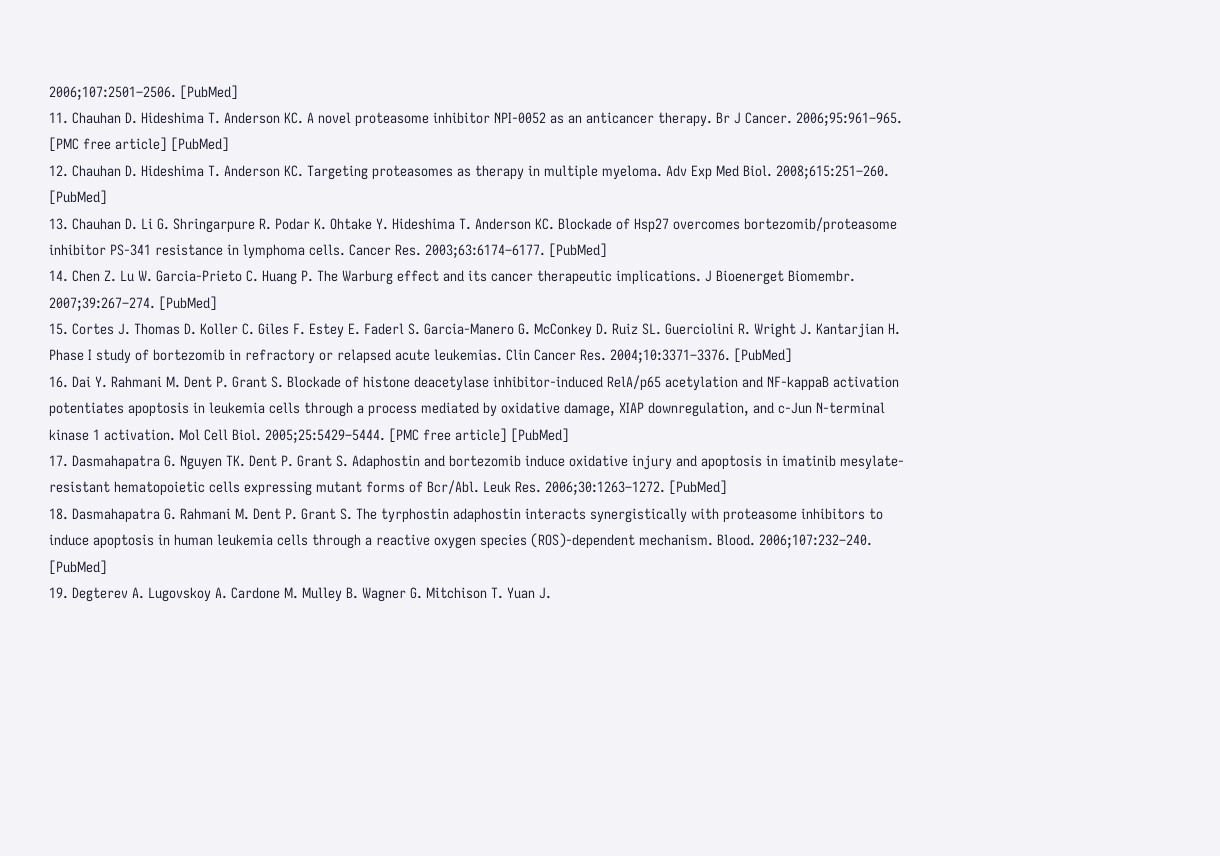2006;107:2501–2506. [PubMed]
11. Chauhan D. Hideshima T. Anderson KC. A novel proteasome inhibitor NPI-0052 as an anticancer therapy. Br J Cancer. 2006;95:961–965. [PMC free article] [PubMed]
12. Chauhan D. Hideshima T. Anderson KC. Targeting proteasomes as therapy in multiple myeloma. Adv Exp Med Biol. 2008;615:251–260. [PubMed]
13. Chauhan D. Li G. Shringarpure R. Podar K. Ohtake Y. Hideshima T. Anderson KC. Blockade of Hsp27 overcomes bortezomib/proteasome inhibitor PS-341 resistance in lymphoma cells. Cancer Res. 2003;63:6174–6177. [PubMed]
14. Chen Z. Lu W. Garcia-Prieto C. Huang P. The Warburg effect and its cancer therapeutic implications. J Bioenerget Biomembr. 2007;39:267–274. [PubMed]
15. Cortes J. Thomas D. Koller C. Giles F. Estey E. Faderl S. Garcia-Manero G. McConkey D. Ruiz SL. Guerciolini R. Wright J. Kantarjian H. Phase I study of bortezomib in refractory or relapsed acute leukemias. Clin Cancer Res. 2004;10:3371–3376. [PubMed]
16. Dai Y. Rahmani M. Dent P. Grant S. Blockade of histone deacetylase inhibitor-induced RelA/p65 acetylation and NF-kappaB activation potentiates apoptosis in leukemia cells through a process mediated by oxidative damage, XIAP downregulation, and c-Jun N-terminal kinase 1 activation. Mol Cell Biol. 2005;25:5429–5444. [PMC free article] [PubMed]
17. Dasmahapatra G. Nguyen TK. Dent P. Grant S. Adaphostin and bortezomib induce oxidative injury and apoptosis in imatinib mesylate-resistant hematopoietic cells expressing mutant forms of Bcr/Abl. Leuk Res. 2006;30:1263–1272. [PubMed]
18. Dasmahapatra G. Rahmani M. Dent P. Grant S. The tyrphostin adaphostin interacts synergistically with proteasome inhibitors to induce apoptosis in human leukemia cells through a reactive oxygen species (ROS)-dependent mechanism. Blood. 2006;107:232–240. [PubMed]
19. Degterev A. Lugovskoy A. Cardone M. Mulley B. Wagner G. Mitchison T. Yuan J.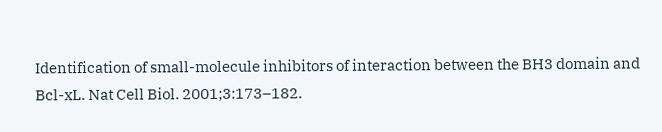Identification of small-molecule inhibitors of interaction between the BH3 domain and Bcl-xL. Nat Cell Biol. 2001;3:173–182.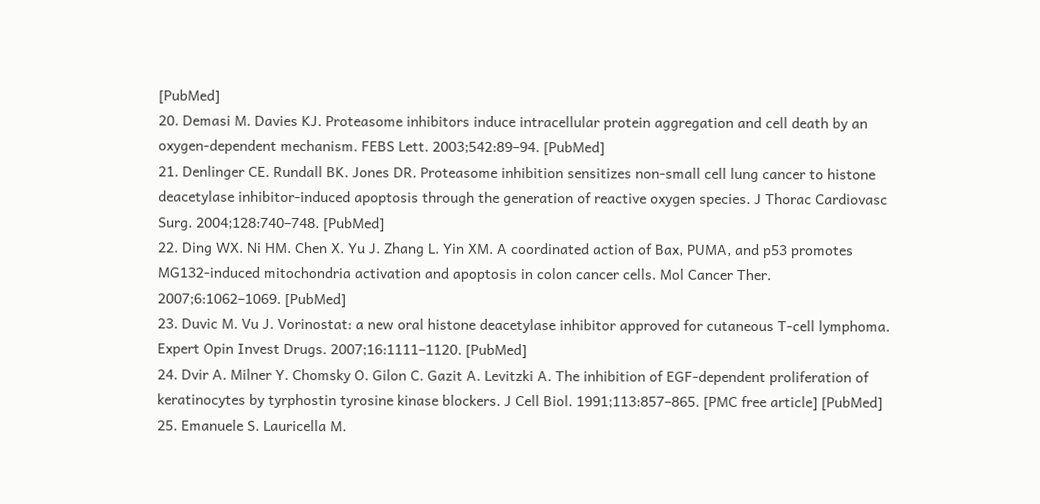[PubMed]
20. Demasi M. Davies KJ. Proteasome inhibitors induce intracellular protein aggregation and cell death by an oxygen-dependent mechanism. FEBS Lett. 2003;542:89–94. [PubMed]
21. Denlinger CE. Rundall BK. Jones DR. Proteasome inhibition sensitizes non-small cell lung cancer to histone deacetylase inhibitor-induced apoptosis through the generation of reactive oxygen species. J Thorac Cardiovasc Surg. 2004;128:740–748. [PubMed]
22. Ding WX. Ni HM. Chen X. Yu J. Zhang L. Yin XM. A coordinated action of Bax, PUMA, and p53 promotes MG132-induced mitochondria activation and apoptosis in colon cancer cells. Mol Cancer Ther. 2007;6:1062–1069. [PubMed]
23. Duvic M. Vu J. Vorinostat: a new oral histone deacetylase inhibitor approved for cutaneous T-cell lymphoma. Expert Opin Invest Drugs. 2007;16:1111–1120. [PubMed]
24. Dvir A. Milner Y. Chomsky O. Gilon C. Gazit A. Levitzki A. The inhibition of EGF-dependent proliferation of keratinocytes by tyrphostin tyrosine kinase blockers. J Cell Biol. 1991;113:857–865. [PMC free article] [PubMed]
25. Emanuele S. Lauricella M.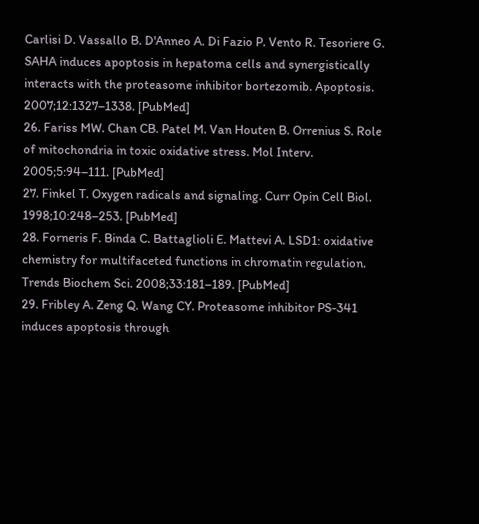Carlisi D. Vassallo B. D'Anneo A. Di Fazio P. Vento R. Tesoriere G. SAHA induces apoptosis in hepatoma cells and synergistically interacts with the proteasome inhibitor bortezomib. Apoptosis. 2007;12:1327–1338. [PubMed]
26. Fariss MW. Chan CB. Patel M. Van Houten B. Orrenius S. Role of mitochondria in toxic oxidative stress. Mol Interv. 2005;5:94–111. [PubMed]
27. Finkel T. Oxygen radicals and signaling. Curr Opin Cell Biol. 1998;10:248–253. [PubMed]
28. Forneris F. Binda C. Battaglioli E. Mattevi A. LSD1: oxidative chemistry for multifaceted functions in chromatin regulation. Trends Biochem Sci. 2008;33:181–189. [PubMed]
29. Fribley A. Zeng Q. Wang CY. Proteasome inhibitor PS-341 induces apoptosis through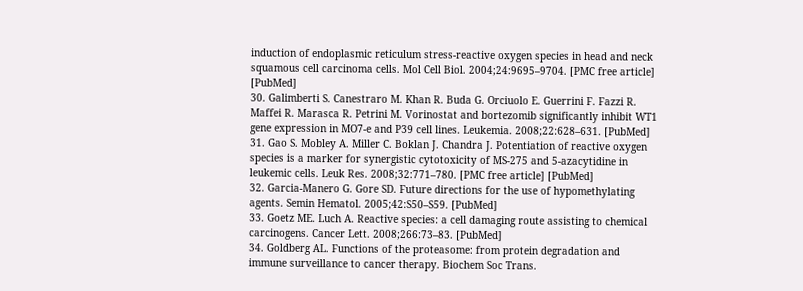induction of endoplasmic reticulum stress-reactive oxygen species in head and neck squamous cell carcinoma cells. Mol Cell Biol. 2004;24:9695–9704. [PMC free article] [PubMed]
30. Galimberti S. Canestraro M. Khan R. Buda G. Orciuolo E. Guerrini F. Fazzi R. Maffei R. Marasca R. Petrini M. Vorinostat and bortezomib significantly inhibit WT1 gene expression in MO7-e and P39 cell lines. Leukemia. 2008;22:628–631. [PubMed]
31. Gao S. Mobley A. Miller C. Boklan J. Chandra J. Potentiation of reactive oxygen species is a marker for synergistic cytotoxicity of MS-275 and 5-azacytidine in leukemic cells. Leuk Res. 2008;32:771–780. [PMC free article] [PubMed]
32. Garcia-Manero G. Gore SD. Future directions for the use of hypomethylating agents. Semin Hematol. 2005;42:S50–S59. [PubMed]
33. Goetz ME. Luch A. Reactive species: a cell damaging route assisting to chemical carcinogens. Cancer Lett. 2008;266:73–83. [PubMed]
34. Goldberg AL. Functions of the proteasome: from protein degradation and immune surveillance to cancer therapy. Biochem Soc Trans.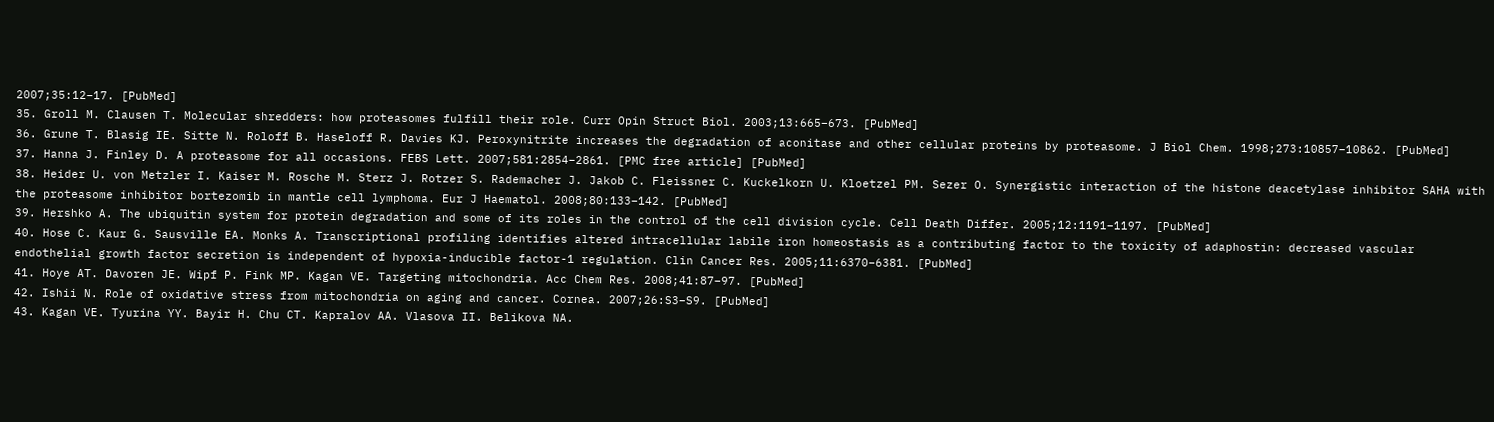2007;35:12–17. [PubMed]
35. Groll M. Clausen T. Molecular shredders: how proteasomes fulfill their role. Curr Opin Struct Biol. 2003;13:665–673. [PubMed]
36. Grune T. Blasig IE. Sitte N. Roloff B. Haseloff R. Davies KJ. Peroxynitrite increases the degradation of aconitase and other cellular proteins by proteasome. J Biol Chem. 1998;273:10857–10862. [PubMed]
37. Hanna J. Finley D. A proteasome for all occasions. FEBS Lett. 2007;581:2854–2861. [PMC free article] [PubMed]
38. Heider U. von Metzler I. Kaiser M. Rosche M. Sterz J. Rotzer S. Rademacher J. Jakob C. Fleissner C. Kuckelkorn U. Kloetzel PM. Sezer O. Synergistic interaction of the histone deacetylase inhibitor SAHA with the proteasome inhibitor bortezomib in mantle cell lymphoma. Eur J Haematol. 2008;80:133–142. [PubMed]
39. Hershko A. The ubiquitin system for protein degradation and some of its roles in the control of the cell division cycle. Cell Death Differ. 2005;12:1191–1197. [PubMed]
40. Hose C. Kaur G. Sausville EA. Monks A. Transcriptional profiling identifies altered intracellular labile iron homeostasis as a contributing factor to the toxicity of adaphostin: decreased vascular endothelial growth factor secretion is independent of hypoxia-inducible factor-1 regulation. Clin Cancer Res. 2005;11:6370–6381. [PubMed]
41. Hoye AT. Davoren JE. Wipf P. Fink MP. Kagan VE. Targeting mitochondria. Acc Chem Res. 2008;41:87–97. [PubMed]
42. Ishii N. Role of oxidative stress from mitochondria on aging and cancer. Cornea. 2007;26:S3–S9. [PubMed]
43. Kagan VE. Tyurina YY. Bayir H. Chu CT. Kapralov AA. Vlasova II. Belikova NA.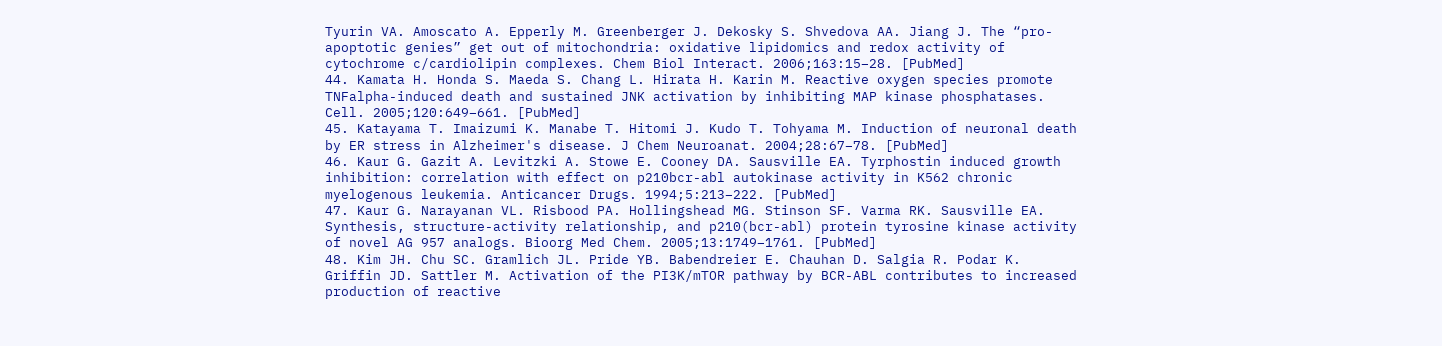Tyurin VA. Amoscato A. Epperly M. Greenberger J. Dekosky S. Shvedova AA. Jiang J. The “pro-apoptotic genies” get out of mitochondria: oxidative lipidomics and redox activity of cytochrome c/cardiolipin complexes. Chem Biol Interact. 2006;163:15–28. [PubMed]
44. Kamata H. Honda S. Maeda S. Chang L. Hirata H. Karin M. Reactive oxygen species promote TNFalpha-induced death and sustained JNK activation by inhibiting MAP kinase phosphatases. Cell. 2005;120:649–661. [PubMed]
45. Katayama T. Imaizumi K. Manabe T. Hitomi J. Kudo T. Tohyama M. Induction of neuronal death by ER stress in Alzheimer's disease. J Chem Neuroanat. 2004;28:67–78. [PubMed]
46. Kaur G. Gazit A. Levitzki A. Stowe E. Cooney DA. Sausville EA. Tyrphostin induced growth inhibition: correlation with effect on p210bcr-abl autokinase activity in K562 chronic myelogenous leukemia. Anticancer Drugs. 1994;5:213–222. [PubMed]
47. Kaur G. Narayanan VL. Risbood PA. Hollingshead MG. Stinson SF. Varma RK. Sausville EA. Synthesis, structure-activity relationship, and p210(bcr-abl) protein tyrosine kinase activity of novel AG 957 analogs. Bioorg Med Chem. 2005;13:1749–1761. [PubMed]
48. Kim JH. Chu SC. Gramlich JL. Pride YB. Babendreier E. Chauhan D. Salgia R. Podar K. Griffin JD. Sattler M. Activation of the PI3K/mTOR pathway by BCR-ABL contributes to increased production of reactive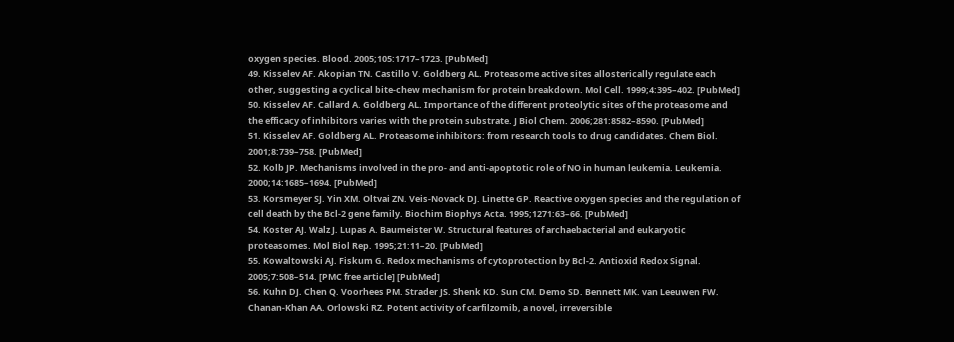oxygen species. Blood. 2005;105:1717–1723. [PubMed]
49. Kisselev AF. Akopian TN. Castillo V. Goldberg AL. Proteasome active sites allosterically regulate each other, suggesting a cyclical bite-chew mechanism for protein breakdown. Mol Cell. 1999;4:395–402. [PubMed]
50. Kisselev AF. Callard A. Goldberg AL. Importance of the different proteolytic sites of the proteasome and the efficacy of inhibitors varies with the protein substrate. J Biol Chem. 2006;281:8582–8590. [PubMed]
51. Kisselev AF. Goldberg AL. Proteasome inhibitors: from research tools to drug candidates. Chem Biol. 2001;8:739–758. [PubMed]
52. Kolb JP. Mechanisms involved in the pro- and anti-apoptotic role of NO in human leukemia. Leukemia. 2000;14:1685–1694. [PubMed]
53. Korsmeyer SJ. Yin XM. Oltvai ZN. Veis-Novack DJ. Linette GP. Reactive oxygen species and the regulation of cell death by the Bcl-2 gene family. Biochim Biophys Acta. 1995;1271:63–66. [PubMed]
54. Koster AJ. Walz J. Lupas A. Baumeister W. Structural features of archaebacterial and eukaryotic proteasomes. Mol Biol Rep. 1995;21:11–20. [PubMed]
55. Kowaltowski AJ. Fiskum G. Redox mechanisms of cytoprotection by Bcl-2. Antioxid Redox Signal. 2005;7:508–514. [PMC free article] [PubMed]
56. Kuhn DJ. Chen Q. Voorhees PM. Strader JS. Shenk KD. Sun CM. Demo SD. Bennett MK. van Leeuwen FW. Chanan-Khan AA. Orlowski RZ. Potent activity of carfilzomib, a novel, irreversible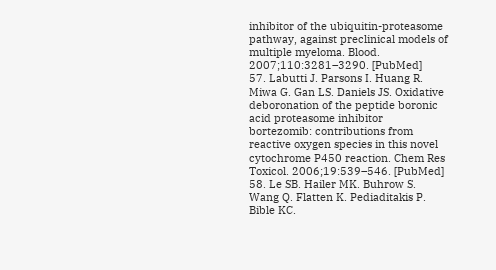inhibitor of the ubiquitin-proteasome pathway, against preclinical models of multiple myeloma. Blood. 2007;110:3281–3290. [PubMed]
57. Labutti J. Parsons I. Huang R. Miwa G. Gan LS. Daniels JS. Oxidative deboronation of the peptide boronic acid proteasome inhibitor bortezomib: contributions from reactive oxygen species in this novel cytochrome P450 reaction. Chem Res Toxicol. 2006;19:539–546. [PubMed]
58. Le SB. Hailer MK. Buhrow S. Wang Q. Flatten K. Pediaditakis P. Bible KC.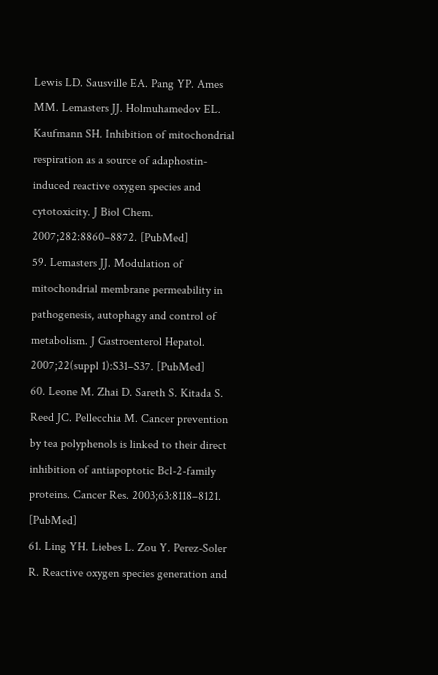Lewis LD. Sausville EA. Pang YP. Ames MM. Lemasters JJ. Holmuhamedov EL. Kaufmann SH. Inhibition of mitochondrial respiration as a source of adaphostin-induced reactive oxygen species and cytotoxicity. J Biol Chem. 2007;282:8860–8872. [PubMed]
59. Lemasters JJ. Modulation of mitochondrial membrane permeability in pathogenesis, autophagy and control of metabolism. J Gastroenterol Hepatol. 2007;22(suppl 1):S31–S37. [PubMed]
60. Leone M. Zhai D. Sareth S. Kitada S. Reed JC. Pellecchia M. Cancer prevention by tea polyphenols is linked to their direct inhibition of antiapoptotic Bcl-2-family proteins. Cancer Res. 2003;63:8118–8121. [PubMed]
61. Ling YH. Liebes L. Zou Y. Perez-Soler R. Reactive oxygen species generation and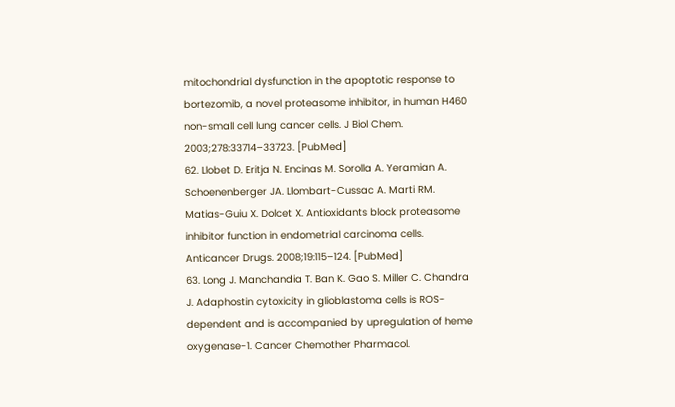mitochondrial dysfunction in the apoptotic response to bortezomib, a novel proteasome inhibitor, in human H460 non-small cell lung cancer cells. J Biol Chem. 2003;278:33714–33723. [PubMed]
62. Llobet D. Eritja N. Encinas M. Sorolla A. Yeramian A. Schoenenberger JA. Llombart-Cussac A. Marti RM. Matias-Guiu X. Dolcet X. Antioxidants block proteasome inhibitor function in endometrial carcinoma cells. Anticancer Drugs. 2008;19:115–124. [PubMed]
63. Long J. Manchandia T. Ban K. Gao S. Miller C. Chandra J. Adaphostin cytoxicity in glioblastoma cells is ROS-dependent and is accompanied by upregulation of heme oxygenase-1. Cancer Chemother Pharmacol.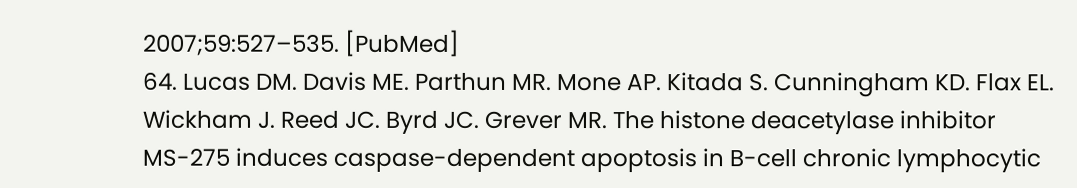2007;59:527–535. [PubMed]
64. Lucas DM. Davis ME. Parthun MR. Mone AP. Kitada S. Cunningham KD. Flax EL. Wickham J. Reed JC. Byrd JC. Grever MR. The histone deacetylase inhibitor MS-275 induces caspase-dependent apoptosis in B-cell chronic lymphocytic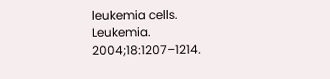leukemia cells. Leukemia. 2004;18:1207–1214.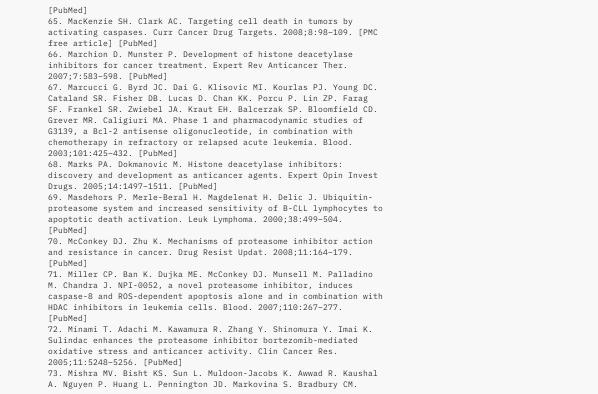[PubMed]
65. MacKenzie SH. Clark AC. Targeting cell death in tumors by activating caspases. Curr Cancer Drug Targets. 2008;8:98–109. [PMC free article] [PubMed]
66. Marchion D. Munster P. Development of histone deacetylase inhibitors for cancer treatment. Expert Rev Anticancer Ther. 2007;7:583–598. [PubMed]
67. Marcucci G. Byrd JC. Dai G. Klisovic MI. Kourlas PJ. Young DC. Cataland SR. Fisher DB. Lucas D. Chan KK. Porcu P. Lin ZP. Farag SF. Frankel SR. Zwiebel JA. Kraut EH. Balcerzak SP. Bloomfield CD. Grever MR. Caligiuri MA. Phase 1 and pharmacodynamic studies of G3139, a Bcl-2 antisense oligonucleotide, in combination with chemotherapy in refractory or relapsed acute leukemia. Blood. 2003;101:425–432. [PubMed]
68. Marks PA. Dokmanovic M. Histone deacetylase inhibitors: discovery and development as anticancer agents. Expert Opin Invest Drugs. 2005;14:1497–1511. [PubMed]
69. Masdehors P. Merle-Beral H. Magdelenat H. Delic J. Ubiquitin-proteasome system and increased sensitivity of B-CLL lymphocytes to apoptotic death activation. Leuk Lymphoma. 2000;38:499–504. [PubMed]
70. McConkey DJ. Zhu K. Mechanisms of proteasome inhibitor action and resistance in cancer. Drug Resist Updat. 2008;11:164–179. [PubMed]
71. Miller CP. Ban K. Dujka ME. McConkey DJ. Munsell M. Palladino M. Chandra J. NPI-0052, a novel proteasome inhibitor, induces caspase-8 and ROS-dependent apoptosis alone and in combination with HDAC inhibitors in leukemia cells. Blood. 2007;110:267–277. [PubMed]
72. Minami T. Adachi M. Kawamura R. Zhang Y. Shinomura Y. Imai K. Sulindac enhances the proteasome inhibitor bortezomib-mediated oxidative stress and anticancer activity. Clin Cancer Res. 2005;11:5248–5256. [PubMed]
73. Mishra MV. Bisht KS. Sun L. Muldoon-Jacobs K. Awwad R. Kaushal A. Nguyen P. Huang L. Pennington JD. Markovina S. Bradbury CM.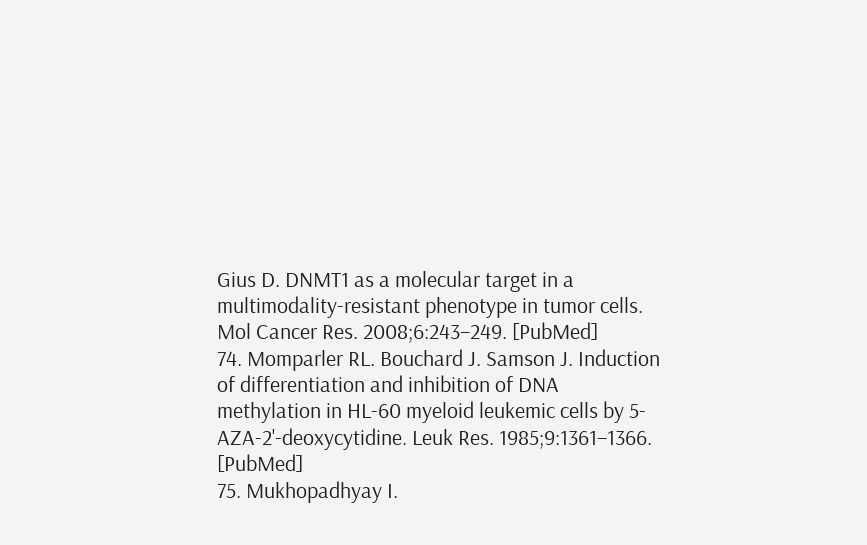Gius D. DNMT1 as a molecular target in a multimodality-resistant phenotype in tumor cells. Mol Cancer Res. 2008;6:243–249. [PubMed]
74. Momparler RL. Bouchard J. Samson J. Induction of differentiation and inhibition of DNA methylation in HL-60 myeloid leukemic cells by 5-AZA-2'-deoxycytidine. Leuk Res. 1985;9:1361–1366. [PubMed]
75. Mukhopadhyay I.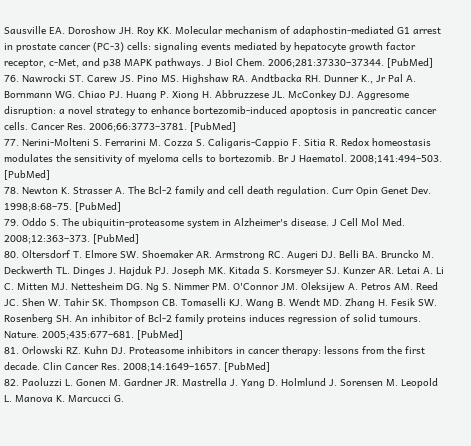Sausville EA. Doroshow JH. Roy KK. Molecular mechanism of adaphostin-mediated G1 arrest in prostate cancer (PC-3) cells: signaling events mediated by hepatocyte growth factor receptor, c-Met, and p38 MAPK pathways. J Biol Chem. 2006;281:37330–37344. [PubMed]
76. Nawrocki ST. Carew JS. Pino MS. Highshaw RA. Andtbacka RH. Dunner K., Jr Pal A. Bornmann WG. Chiao PJ. Huang P. Xiong H. Abbruzzese JL. McConkey DJ. Aggresome disruption: a novel strategy to enhance bortezomib-induced apoptosis in pancreatic cancer cells. Cancer Res. 2006;66:3773–3781. [PubMed]
77. Nerini-Molteni S. Ferrarini M. Cozza S. Caligaris-Cappio F. Sitia R. Redox homeostasis modulates the sensitivity of myeloma cells to bortezomib. Br J Haematol. 2008;141:494–503. [PubMed]
78. Newton K. Strasser A. The Bcl-2 family and cell death regulation. Curr Opin Genet Dev. 1998;8:68–75. [PubMed]
79. Oddo S. The ubiquitin-proteasome system in Alzheimer's disease. J Cell Mol Med. 2008;12:363–373. [PubMed]
80. Oltersdorf T. Elmore SW. Shoemaker AR. Armstrong RC. Augeri DJ. Belli BA. Bruncko M. Deckwerth TL. Dinges J. Hajduk PJ. Joseph MK. Kitada S. Korsmeyer SJ. Kunzer AR. Letai A. Li C. Mitten MJ. Nettesheim DG. Ng S. Nimmer PM. O'Connor JM. Oleksijew A. Petros AM. Reed JC. Shen W. Tahir SK. Thompson CB. Tomaselli KJ. Wang B. Wendt MD. Zhang H. Fesik SW. Rosenberg SH. An inhibitor of Bcl-2 family proteins induces regression of solid tumours. Nature. 2005;435:677–681. [PubMed]
81. Orlowski RZ. Kuhn DJ. Proteasome inhibitors in cancer therapy: lessons from the first decade. Clin Cancer Res. 2008;14:1649–1657. [PubMed]
82. Paoluzzi L. Gonen M. Gardner JR. Mastrella J. Yang D. Holmlund J. Sorensen M. Leopold L. Manova K. Marcucci G.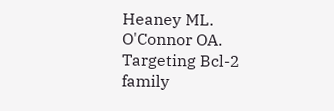Heaney ML. O'Connor OA. Targeting Bcl-2 family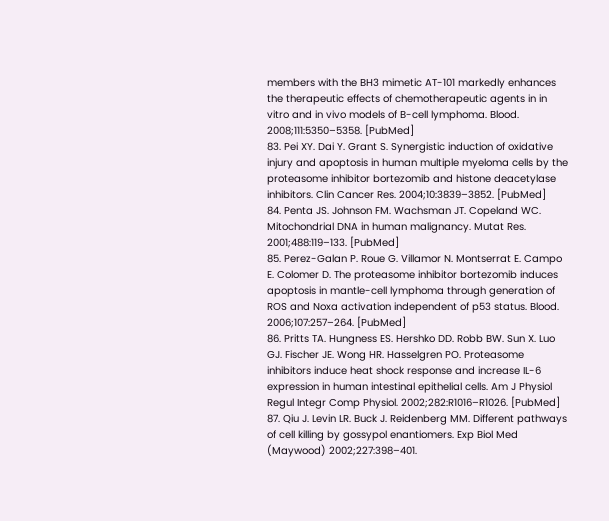members with the BH3 mimetic AT-101 markedly enhances the therapeutic effects of chemotherapeutic agents in in vitro and in vivo models of B-cell lymphoma. Blood. 2008;111:5350–5358. [PubMed]
83. Pei XY. Dai Y. Grant S. Synergistic induction of oxidative injury and apoptosis in human multiple myeloma cells by the proteasome inhibitor bortezomib and histone deacetylase inhibitors. Clin Cancer Res. 2004;10:3839–3852. [PubMed]
84. Penta JS. Johnson FM. Wachsman JT. Copeland WC. Mitochondrial DNA in human malignancy. Mutat Res. 2001;488:119–133. [PubMed]
85. Perez-Galan P. Roue G. Villamor N. Montserrat E. Campo E. Colomer D. The proteasome inhibitor bortezomib induces apoptosis in mantle-cell lymphoma through generation of ROS and Noxa activation independent of p53 status. Blood. 2006;107:257–264. [PubMed]
86. Pritts TA. Hungness ES. Hershko DD. Robb BW. Sun X. Luo GJ. Fischer JE. Wong HR. Hasselgren PO. Proteasome inhibitors induce heat shock response and increase IL-6 expression in human intestinal epithelial cells. Am J Physiol Regul Integr Comp Physiol. 2002;282:R1016–R1026. [PubMed]
87. Qiu J. Levin LR. Buck J. Reidenberg MM. Different pathways of cell killing by gossypol enantiomers. Exp Biol Med (Maywood) 2002;227:398–401.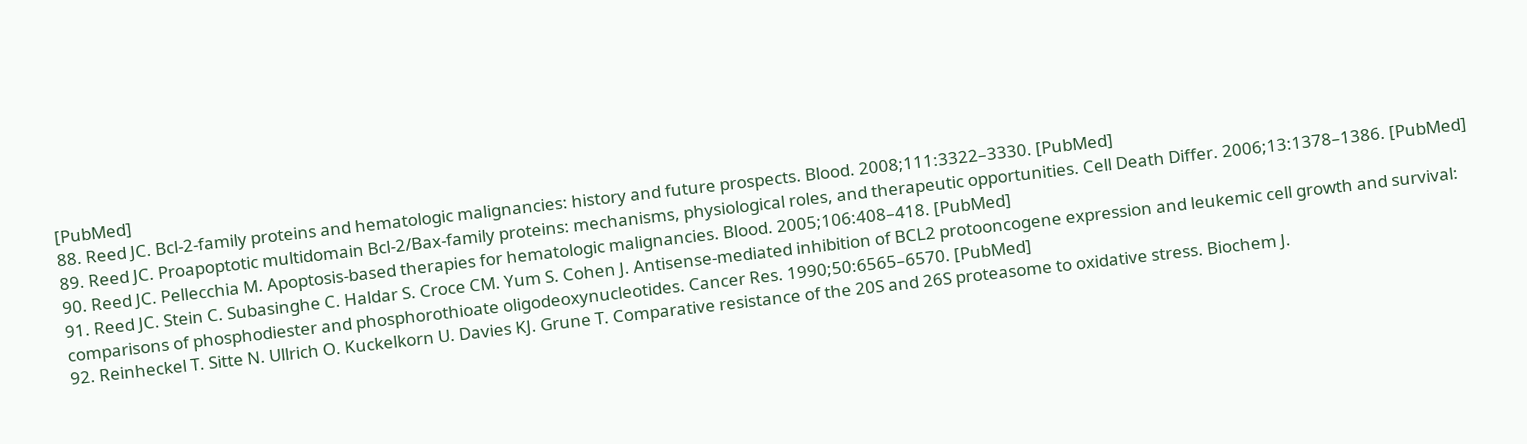[PubMed]
88. Reed JC. Bcl-2-family proteins and hematologic malignancies: history and future prospects. Blood. 2008;111:3322–3330. [PubMed]
89. Reed JC. Proapoptotic multidomain Bcl-2/Bax-family proteins: mechanisms, physiological roles, and therapeutic opportunities. Cell Death Differ. 2006;13:1378–1386. [PubMed]
90. Reed JC. Pellecchia M. Apoptosis-based therapies for hematologic malignancies. Blood. 2005;106:408–418. [PubMed]
91. Reed JC. Stein C. Subasinghe C. Haldar S. Croce CM. Yum S. Cohen J. Antisense-mediated inhibition of BCL2 protooncogene expression and leukemic cell growth and survival: comparisons of phosphodiester and phosphorothioate oligodeoxynucleotides. Cancer Res. 1990;50:6565–6570. [PubMed]
92. Reinheckel T. Sitte N. Ullrich O. Kuckelkorn U. Davies KJ. Grune T. Comparative resistance of the 20S and 26S proteasome to oxidative stress. Biochem J.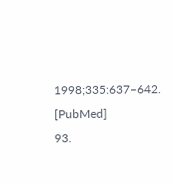1998;335:637–642. [PubMed]
93.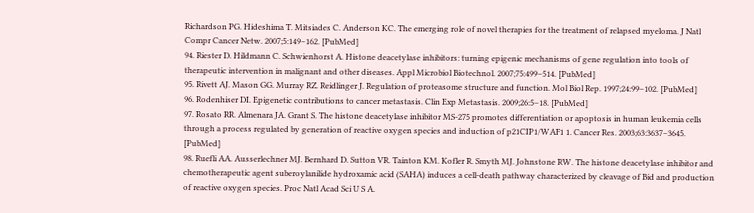Richardson PG. Hideshima T. Mitsiades C. Anderson KC. The emerging role of novel therapies for the treatment of relapsed myeloma. J Natl Compr Cancer Netw. 2007;5:149–162. [PubMed]
94. Riester D. Hildmann C. Schwienhorst A. Histone deacetylase inhibitors: turning epigenic mechanisms of gene regulation into tools of therapeutic intervention in malignant and other diseases. Appl Microbiol Biotechnol. 2007;75:499–514. [PubMed]
95. Rivett AJ. Mason GG. Murray RZ. Reidlinger J. Regulation of proteasome structure and function. Mol Biol Rep. 1997;24:99–102. [PubMed]
96. Rodenhiser DI. Epigenetic contributions to cancer metastasis. Clin Exp Metastasis. 2009;26:5–18. [PubMed]
97. Rosato RR. Almenara JA. Grant S. The histone deacetylase inhibitor MS-275 promotes differentiation or apoptosis in human leukemia cells through a process regulated by generation of reactive oxygen species and induction of p21CIP1/WAF1 1. Cancer Res. 2003;63:3637–3645. [PubMed]
98. Ruefli AA. Ausserlechner MJ. Bernhard D. Sutton VR. Tainton KM. Kofler R. Smyth MJ. Johnstone RW. The histone deacetylase inhibitor and chemotherapeutic agent suberoylanilide hydroxamic acid (SAHA) induces a cell-death pathway characterized by cleavage of Bid and production of reactive oxygen species. Proc Natl Acad Sci U S A.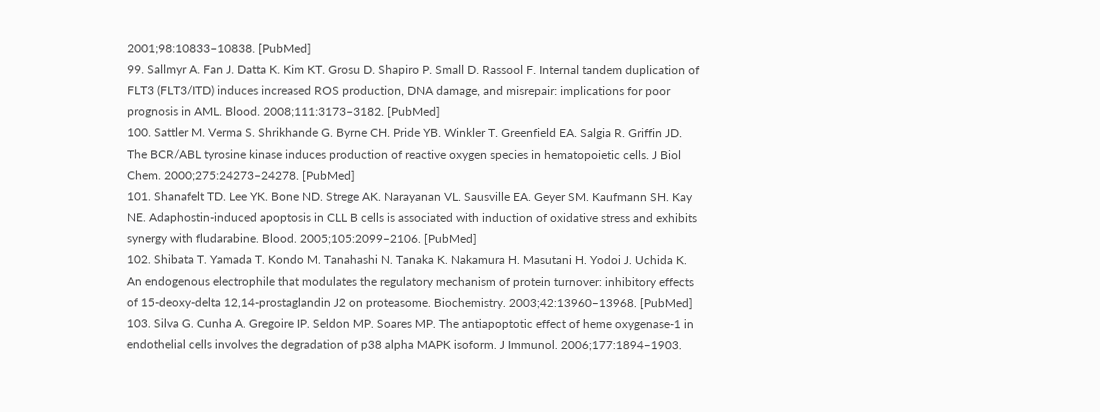2001;98:10833–10838. [PubMed]
99. Sallmyr A. Fan J. Datta K. Kim KT. Grosu D. Shapiro P. Small D. Rassool F. Internal tandem duplication of FLT3 (FLT3/ITD) induces increased ROS production, DNA damage, and misrepair: implications for poor prognosis in AML. Blood. 2008;111:3173–3182. [PubMed]
100. Sattler M. Verma S. Shrikhande G. Byrne CH. Pride YB. Winkler T. Greenfield EA. Salgia R. Griffin JD. The BCR/ABL tyrosine kinase induces production of reactive oxygen species in hematopoietic cells. J Biol Chem. 2000;275:24273–24278. [PubMed]
101. Shanafelt TD. Lee YK. Bone ND. Strege AK. Narayanan VL. Sausville EA. Geyer SM. Kaufmann SH. Kay NE. Adaphostin-induced apoptosis in CLL B cells is associated with induction of oxidative stress and exhibits synergy with fludarabine. Blood. 2005;105:2099–2106. [PubMed]
102. Shibata T. Yamada T. Kondo M. Tanahashi N. Tanaka K. Nakamura H. Masutani H. Yodoi J. Uchida K. An endogenous electrophile that modulates the regulatory mechanism of protein turnover: inhibitory effects of 15-deoxy-delta 12,14-prostaglandin J2 on proteasome. Biochemistry. 2003;42:13960–13968. [PubMed]
103. Silva G. Cunha A. Gregoire IP. Seldon MP. Soares MP. The antiapoptotic effect of heme oxygenase-1 in endothelial cells involves the degradation of p38 alpha MAPK isoform. J Immunol. 2006;177:1894–1903.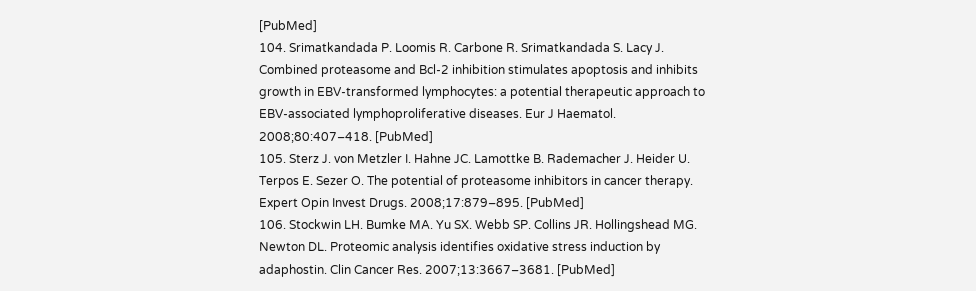[PubMed]
104. Srimatkandada P. Loomis R. Carbone R. Srimatkandada S. Lacy J. Combined proteasome and Bcl-2 inhibition stimulates apoptosis and inhibits growth in EBV-transformed lymphocytes: a potential therapeutic approach to EBV-associated lymphoproliferative diseases. Eur J Haematol. 2008;80:407–418. [PubMed]
105. Sterz J. von Metzler I. Hahne JC. Lamottke B. Rademacher J. Heider U. Terpos E. Sezer O. The potential of proteasome inhibitors in cancer therapy. Expert Opin Invest Drugs. 2008;17:879–895. [PubMed]
106. Stockwin LH. Bumke MA. Yu SX. Webb SP. Collins JR. Hollingshead MG. Newton DL. Proteomic analysis identifies oxidative stress induction by adaphostin. Clin Cancer Res. 2007;13:3667–3681. [PubMed]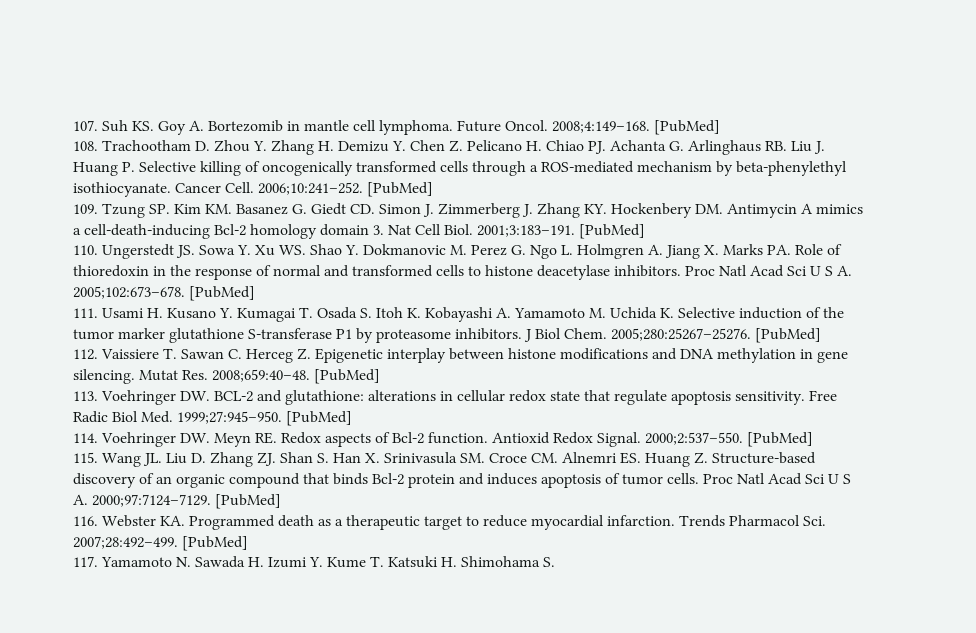107. Suh KS. Goy A. Bortezomib in mantle cell lymphoma. Future Oncol. 2008;4:149–168. [PubMed]
108. Trachootham D. Zhou Y. Zhang H. Demizu Y. Chen Z. Pelicano H. Chiao PJ. Achanta G. Arlinghaus RB. Liu J. Huang P. Selective killing of oncogenically transformed cells through a ROS-mediated mechanism by beta-phenylethyl isothiocyanate. Cancer Cell. 2006;10:241–252. [PubMed]
109. Tzung SP. Kim KM. Basanez G. Giedt CD. Simon J. Zimmerberg J. Zhang KY. Hockenbery DM. Antimycin A mimics a cell-death-inducing Bcl-2 homology domain 3. Nat Cell Biol. 2001;3:183–191. [PubMed]
110. Ungerstedt JS. Sowa Y. Xu WS. Shao Y. Dokmanovic M. Perez G. Ngo L. Holmgren A. Jiang X. Marks PA. Role of thioredoxin in the response of normal and transformed cells to histone deacetylase inhibitors. Proc Natl Acad Sci U S A. 2005;102:673–678. [PubMed]
111. Usami H. Kusano Y. Kumagai T. Osada S. Itoh K. Kobayashi A. Yamamoto M. Uchida K. Selective induction of the tumor marker glutathione S-transferase P1 by proteasome inhibitors. J Biol Chem. 2005;280:25267–25276. [PubMed]
112. Vaissiere T. Sawan C. Herceg Z. Epigenetic interplay between histone modifications and DNA methylation in gene silencing. Mutat Res. 2008;659:40–48. [PubMed]
113. Voehringer DW. BCL-2 and glutathione: alterations in cellular redox state that regulate apoptosis sensitivity. Free Radic Biol Med. 1999;27:945–950. [PubMed]
114. Voehringer DW. Meyn RE. Redox aspects of Bcl-2 function. Antioxid Redox Signal. 2000;2:537–550. [PubMed]
115. Wang JL. Liu D. Zhang ZJ. Shan S. Han X. Srinivasula SM. Croce CM. Alnemri ES. Huang Z. Structure-based discovery of an organic compound that binds Bcl-2 protein and induces apoptosis of tumor cells. Proc Natl Acad Sci U S A. 2000;97:7124–7129. [PubMed]
116. Webster KA. Programmed death as a therapeutic target to reduce myocardial infarction. Trends Pharmacol Sci. 2007;28:492–499. [PubMed]
117. Yamamoto N. Sawada H. Izumi Y. Kume T. Katsuki H. Shimohama S.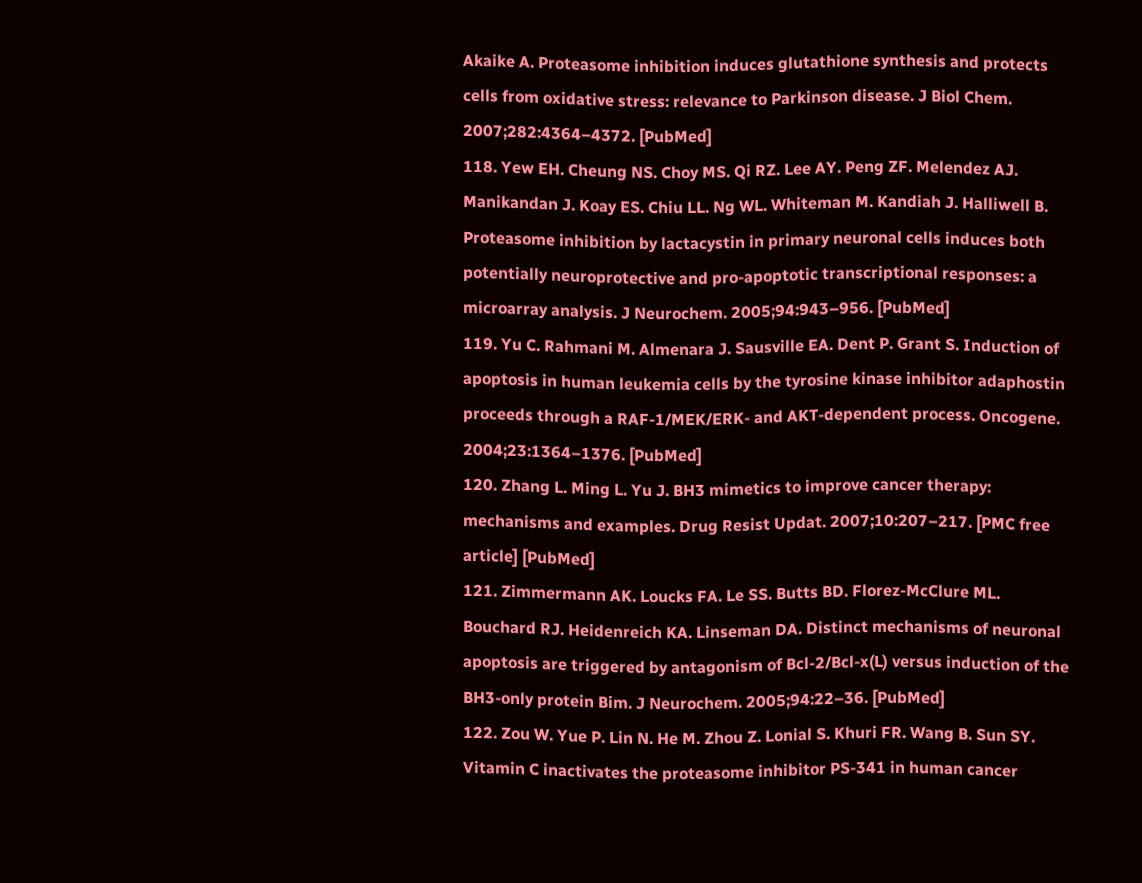Akaike A. Proteasome inhibition induces glutathione synthesis and protects cells from oxidative stress: relevance to Parkinson disease. J Biol Chem. 2007;282:4364–4372. [PubMed]
118. Yew EH. Cheung NS. Choy MS. Qi RZ. Lee AY. Peng ZF. Melendez AJ. Manikandan J. Koay ES. Chiu LL. Ng WL. Whiteman M. Kandiah J. Halliwell B. Proteasome inhibition by lactacystin in primary neuronal cells induces both potentially neuroprotective and pro-apoptotic transcriptional responses: a microarray analysis. J Neurochem. 2005;94:943–956. [PubMed]
119. Yu C. Rahmani M. Almenara J. Sausville EA. Dent P. Grant S. Induction of apoptosis in human leukemia cells by the tyrosine kinase inhibitor adaphostin proceeds through a RAF-1/MEK/ERK- and AKT-dependent process. Oncogene. 2004;23:1364–1376. [PubMed]
120. Zhang L. Ming L. Yu J. BH3 mimetics to improve cancer therapy: mechanisms and examples. Drug Resist Updat. 2007;10:207–217. [PMC free article] [PubMed]
121. Zimmermann AK. Loucks FA. Le SS. Butts BD. Florez-McClure ML. Bouchard RJ. Heidenreich KA. Linseman DA. Distinct mechanisms of neuronal apoptosis are triggered by antagonism of Bcl-2/Bcl-x(L) versus induction of the BH3-only protein Bim. J Neurochem. 2005;94:22–36. [PubMed]
122. Zou W. Yue P. Lin N. He M. Zhou Z. Lonial S. Khuri FR. Wang B. Sun SY. Vitamin C inactivates the proteasome inhibitor PS-341 in human cancer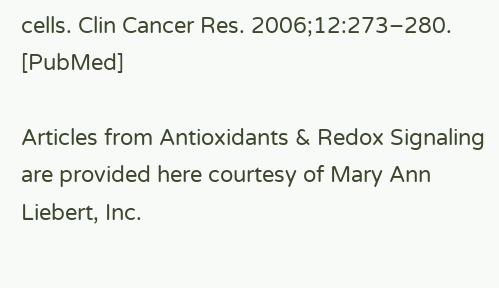cells. Clin Cancer Res. 2006;12:273–280. [PubMed]

Articles from Antioxidants & Redox Signaling are provided here courtesy of Mary Ann Liebert, Inc.